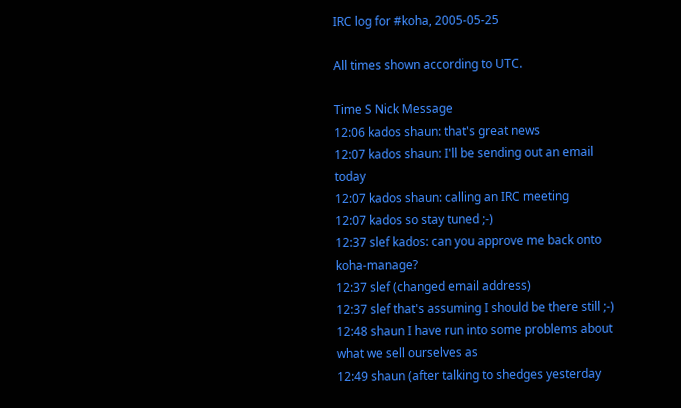IRC log for #koha, 2005-05-25

All times shown according to UTC.

Time S Nick Message
12:06 kados shaun: that's great news
12:07 kados shaun: I'll be sending out an email today
12:07 kados shaun: calling an IRC meeting
12:07 kados so stay tuned ;-)
12:37 slef kados: can you approve me back onto koha-manage?
12:37 slef (changed email address)
12:37 slef that's assuming I should be there still ;-)
12:48 shaun I have run into some problems about what we sell ourselves as
12:49 shaun (after talking to shedges yesterday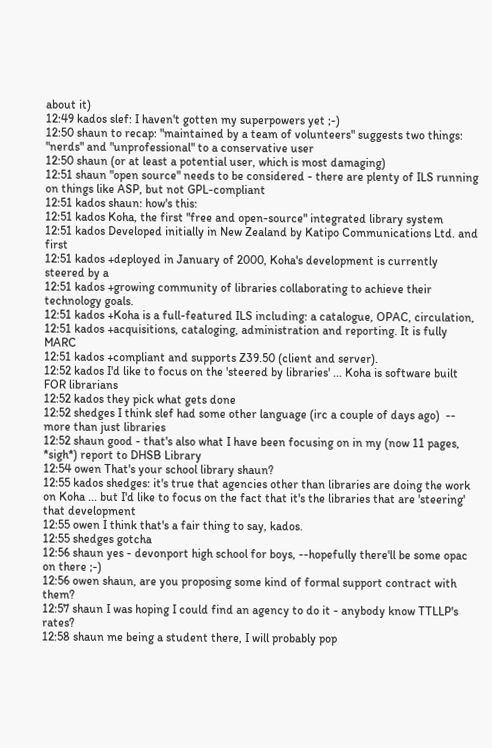about it)
12:49 kados slef: I haven't gotten my superpowers yet ;-)
12:50 shaun to recap: "maintained by a team of volunteers" suggests two things: "nerds" and "unprofessional" to a conservative user
12:50 shaun (or at least a potential user, which is most damaging)
12:51 shaun "open source" needs to be considered - there are plenty of ILS running on things like ASP, but not GPL-compliant
12:51 kados shaun: how's this:
12:51 kados Koha, the first "free and open-source" integrated library system
12:51 kados Developed initially in New Zealand by Katipo Communications Ltd. and first
12:51 kados +deployed in January of 2000, Koha's development is currently steered by a
12:51 kados +growing community of libraries collaborating to achieve their technology goals.
12:51 kados +Koha is a full-featured ILS including: a catalogue, OPAC, circulation,
12:51 kados +acquisitions, cataloging, administration and reporting. It is fully MARC
12:51 kados +compliant and supports Z39.50 (client and server).
12:52 kados I'd like to focus on the 'steered by libraries' ... Koha is software built FOR librarians
12:52 kados they pick what gets done
12:52 shedges I think slef had some other language (irc a couple of days ago)  -- more than just libraries
12:52 shaun good - that's also what I have been focusing on in my (now 11 pages, *sigh*) report to DHSB Library
12:54 owen That's your school library shaun?
12:55 kados shedges: it's true that agencies other than libraries are doing the work on Koha ... but I'd like to focus on the fact that it's the libraries that are 'steering' that development
12:55 owen I think that's a fair thing to say, kados.
12:55 shedges gotcha
12:56 shaun yes - devonport high school for boys, --hopefully there'll be some opac on there ;-)
12:56 owen shaun, are you proposing some kind of formal support contract with them?
12:57 shaun I was hoping I could find an agency to do it - anybody know TTLLP's rates?
12:58 shaun me being a student there, I will probably pop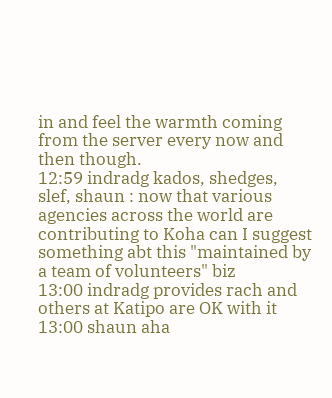in and feel the warmth coming from the server every now and then though.
12:59 indradg kados, shedges, slef, shaun : now that various agencies across the world are contributing to Koha can I suggest something abt this "maintained by a team of volunteers" biz
13:00 indradg provides rach and others at Katipo are OK with it
13:00 shaun aha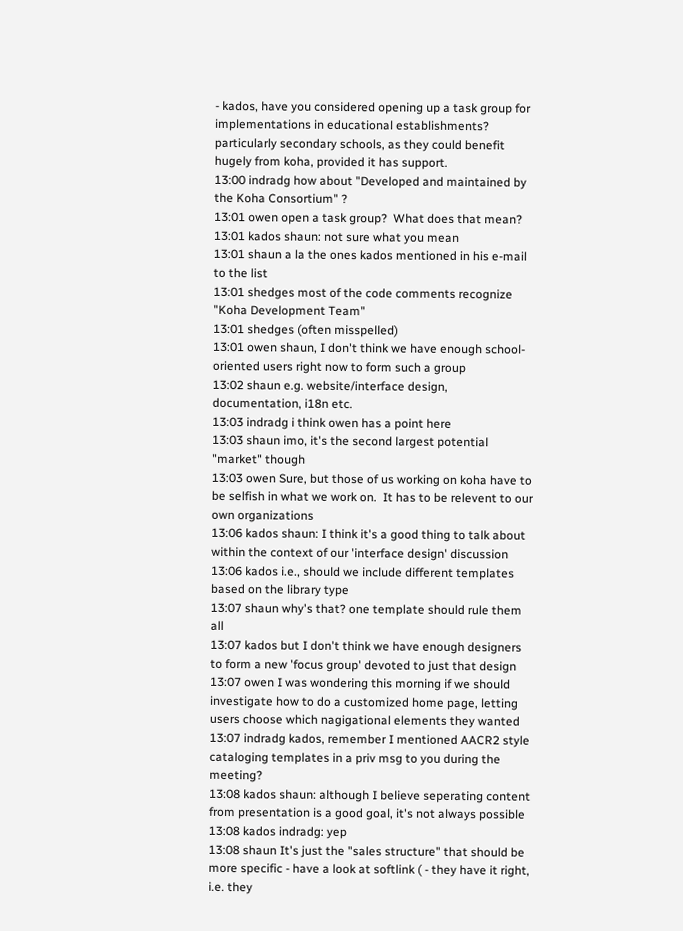- kados, have you considered opening up a task group for implementations in educational establishments? particularly secondary schools, as they could benefit hugely from koha, provided it has support.
13:00 indradg how about "Developed and maintained by the Koha Consortium" ?
13:01 owen open a task group?  What does that mean?
13:01 kados shaun: not sure what you mean
13:01 shaun a la the ones kados mentioned in his e-mail to the list
13:01 shedges most of the code comments recognize "Koha Development Team"
13:01 shedges (often misspelled)
13:01 owen shaun, I don't think we have enough school-oriented users right now to form such a group
13:02 shaun e.g. website/interface design, documentation, i18n etc.
13:03 indradg i think owen has a point here
13:03 shaun imo, it's the second largest potential "market" though
13:03 owen Sure, but those of us working on koha have to be selfish in what we work on.  It has to be relevent to our own organizations
13:06 kados shaun: I think it's a good thing to talk about within the context of our 'interface design' discussion
13:06 kados i.e., should we include different templates based on the library type
13:07 shaun why's that? one template should rule them all
13:07 kados but I don't think we have enough designers to form a new 'focus group' devoted to just that design
13:07 owen I was wondering this morning if we should investigate how to do a customized home page, letting users choose which nagigational elements they wanted
13:07 indradg kados, remember I mentioned AACR2 style cataloging templates in a priv msg to you during the meeting?
13:08 kados shaun: although I believe seperating content from presentation is a good goal, it's not always possible
13:08 kados indradg: yep
13:08 shaun It's just the "sales structure" that should be more specific - have a look at softlink ( - they have it right, i.e. they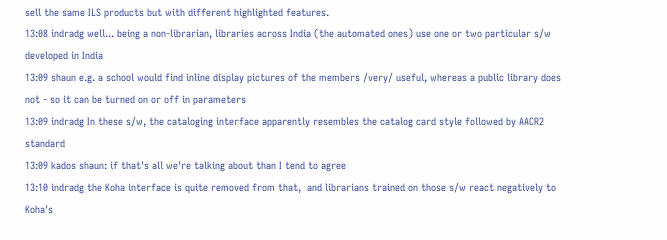sell the same ILS products but with different highlighted features.
13:08 indradg well... being a non-librarian, libraries across India (the automated ones) use one or two particular s/w developed in India
13:09 shaun e.g. a school would find inline display pictures of the members /very/ useful, whereas a public library does not - so it can be turned on or off in parameters
13:09 indradg In these s/w, the cataloging interface apparently resembles the catalog card style followed by AACR2 standard
13:09 kados shaun: if that's all we're talking about than I tend to agree
13:10 indradg the Koha interface is quite removed from that,  and librarians trained on those s/w react negatively to Koha's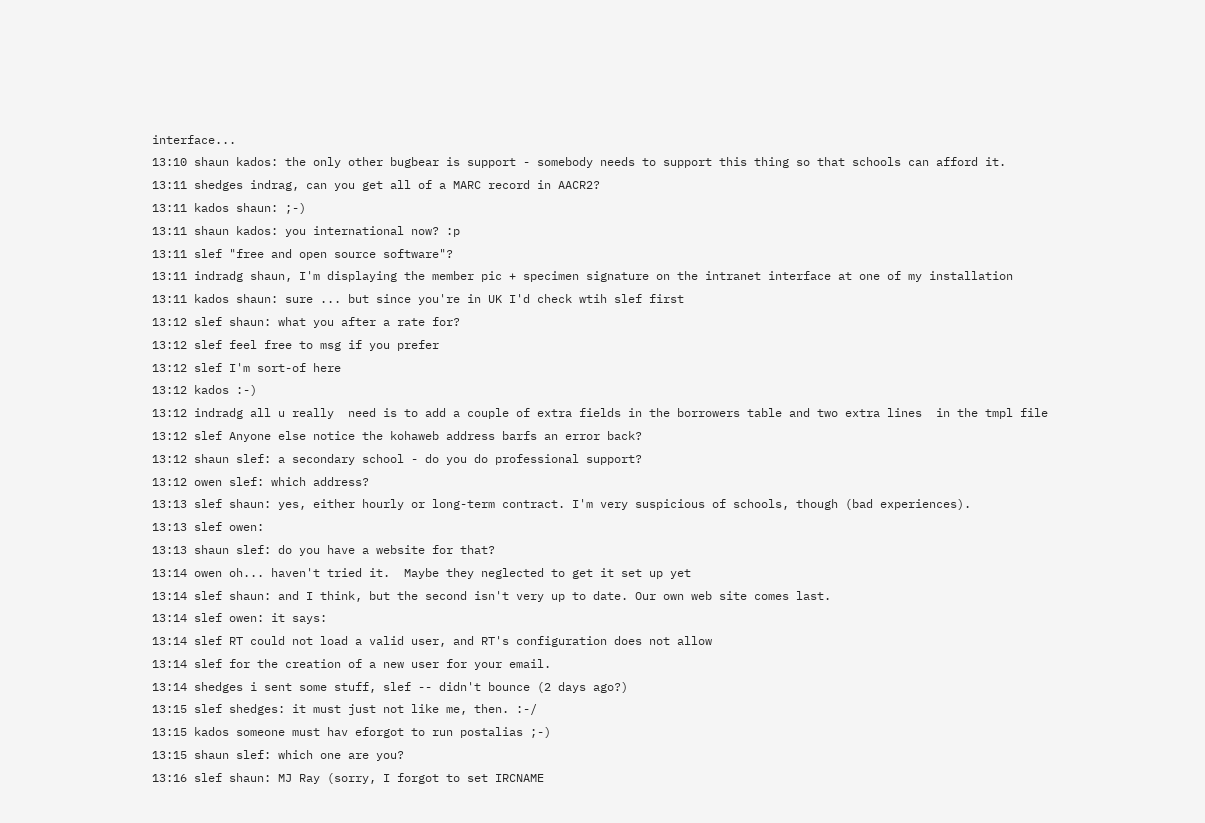interface...
13:10 shaun kados: the only other bugbear is support - somebody needs to support this thing so that schools can afford it.
13:11 shedges indrag, can you get all of a MARC record in AACR2?
13:11 kados shaun: ;-)
13:11 shaun kados: you international now? :p
13:11 slef "free and open source software"?
13:11 indradg shaun, I'm displaying the member pic + specimen signature on the intranet interface at one of my installation
13:11 kados shaun: sure ... but since you're in UK I'd check wtih slef first
13:12 slef shaun: what you after a rate for?
13:12 slef feel free to msg if you prefer
13:12 slef I'm sort-of here
13:12 kados :-)
13:12 indradg all u really  need is to add a couple of extra fields in the borrowers table and two extra lines  in the tmpl file
13:12 slef Anyone else notice the kohaweb address barfs an error back?
13:12 shaun slef: a secondary school - do you do professional support?
13:12 owen slef: which address?
13:13 slef shaun: yes, either hourly or long-term contract. I'm very suspicious of schools, though (bad experiences).
13:13 slef owen:
13:13 shaun slef: do you have a website for that?
13:14 owen oh... haven't tried it.  Maybe they neglected to get it set up yet
13:14 slef shaun: and I think, but the second isn't very up to date. Our own web site comes last.
13:14 slef owen: it says:
13:14 slef RT could not load a valid user, and RT's configuration does not allow
13:14 slef for the creation of a new user for your email.
13:14 shedges i sent some stuff, slef -- didn't bounce (2 days ago?)
13:15 slef shedges: it must just not like me, then. :-/
13:15 kados someone must hav eforgot to run postalias ;-)
13:15 shaun slef: which one are you?
13:16 slef shaun: MJ Ray (sorry, I forgot to set IRCNAME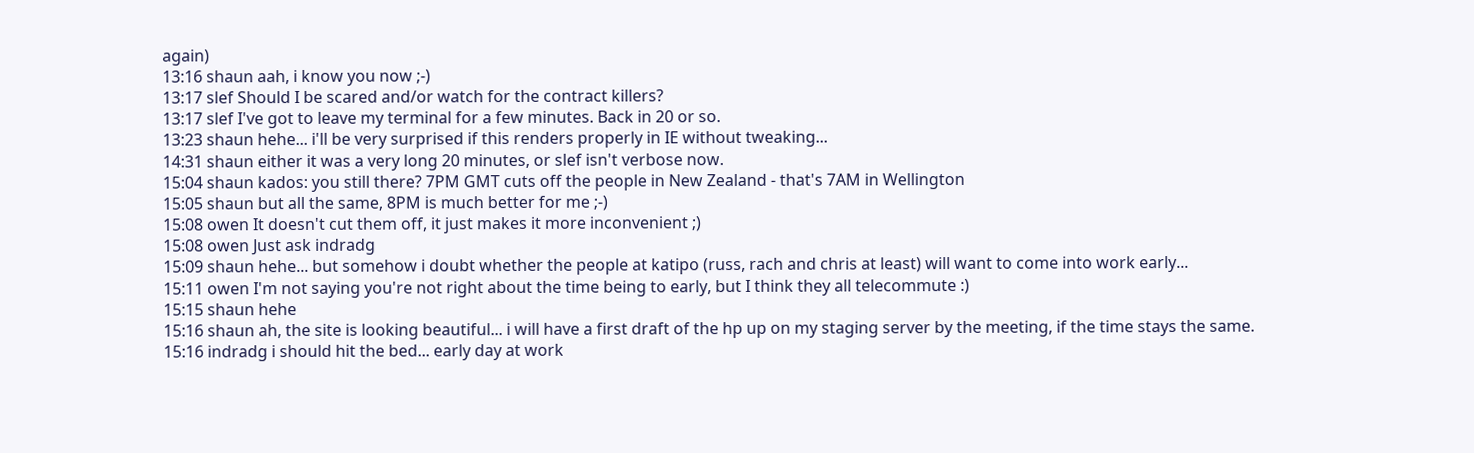again)
13:16 shaun aah, i know you now ;-)
13:17 slef Should I be scared and/or watch for the contract killers?
13:17 slef I've got to leave my terminal for a few minutes. Back in 20 or so.
13:23 shaun hehe... i'll be very surprised if this renders properly in IE without tweaking...
14:31 shaun either it was a very long 20 minutes, or slef isn't verbose now.
15:04 shaun kados: you still there? 7PM GMT cuts off the people in New Zealand - that's 7AM in Wellington
15:05 shaun but all the same, 8PM is much better for me ;-)
15:08 owen It doesn't cut them off, it just makes it more inconvenient ;)
15:08 owen Just ask indradg
15:09 shaun hehe... but somehow i doubt whether the people at katipo (russ, rach and chris at least) will want to come into work early...
15:11 owen I'm not saying you're not right about the time being to early, but I think they all telecommute :)
15:15 shaun hehe
15:16 shaun ah, the site is looking beautiful... i will have a first draft of the hp up on my staging server by the meeting, if the time stays the same.
15:16 indradg i should hit the bed... early day at work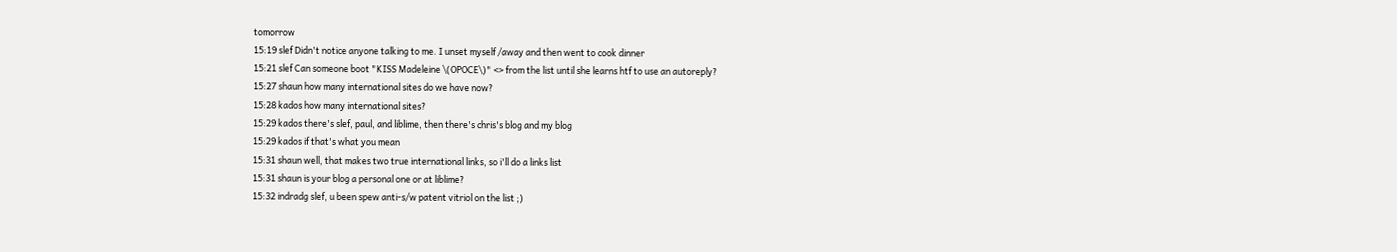tomorrow
15:19 slef Didn't notice anyone talking to me. I unset myself /away and then went to cook dinner
15:21 slef Can someone boot "KISS Madeleine \(OPOCE\)" <> from the list until she learns htf to use an autoreply?
15:27 shaun how many international sites do we have now?
15:28 kados how many international sites?
15:29 kados there's slef, paul, and liblime, then there's chris's blog and my blog
15:29 kados if that's what you mean
15:31 shaun well, that makes two true international links, so i'll do a links list
15:31 shaun is your blog a personal one or at liblime?
15:32 indradg slef, u been spew anti-s/w patent vitriol on the list ;)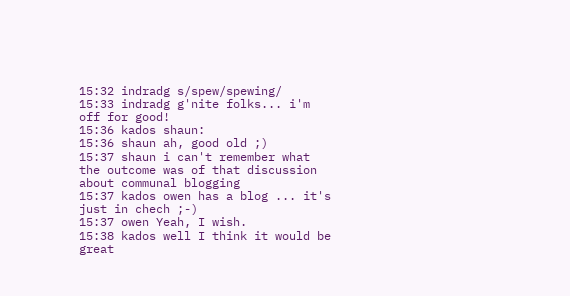15:32 indradg s/spew/spewing/
15:33 indradg g'nite folks... i'm off for good!
15:36 kados shaun:
15:36 shaun ah, good old ;)
15:37 shaun i can't remember what the outcome was of that discussion about communal blogging
15:37 kados owen has a blog ... it's just in chech ;-)
15:37 owen Yeah, I wish.
15:38 kados well I think it would be great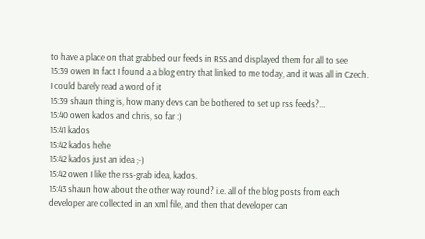to have a place on that grabbed our feeds in RSS and displayed them for all to see
15:39 owen In fact I found a a blog entry that linked to me today, and it was all in Czech.  I could barely read a word of it
15:39 shaun thing is, how many devs can be bothered to set up rss feeds?...
15:40 owen kados and chris, so far :)
15:41 kados
15:42 kados hehe
15:42 kados just an idea ;-)
15:42 owen I like the rss-grab idea, kados.
15:43 shaun how about the other way round? i.e. all of the blog posts from each developer are collected in an xml file, and then that developer can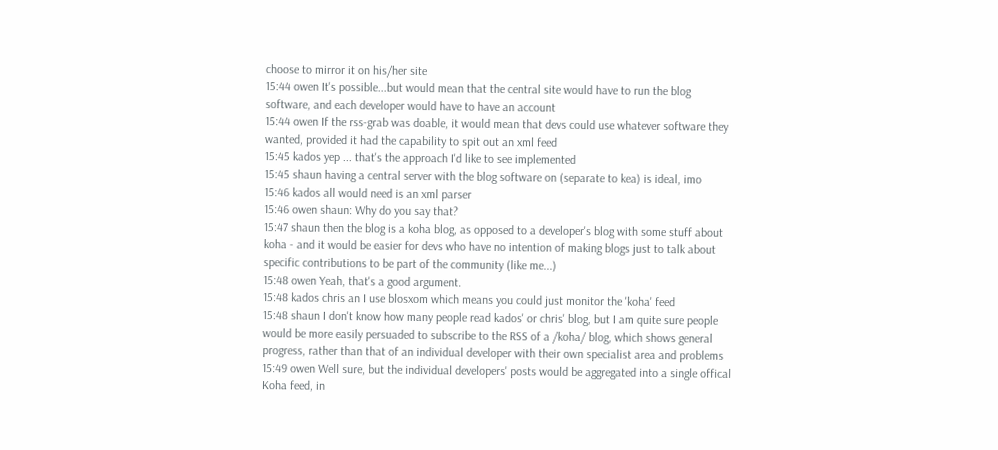choose to mirror it on his/her site
15:44 owen It's possible...but would mean that the central site would have to run the blog software, and each developer would have to have an account
15:44 owen If the rss-grab was doable, it would mean that devs could use whatever software they wanted, provided it had the capability to spit out an xml feed
15:45 kados yep ... that's the approach I'd like to see implemented
15:45 shaun having a central server with the blog software on (separate to kea) is ideal, imo
15:46 kados all would need is an xml parser
15:46 owen shaun: Why do you say that?
15:47 shaun then the blog is a koha blog, as opposed to a developer's blog with some stuff about koha - and it would be easier for devs who have no intention of making blogs just to talk about specific contributions to be part of the community (like me...)
15:48 owen Yeah, that's a good argument.
15:48 kados chris an I use blosxom which means you could just monitor the 'koha' feed
15:48 shaun I don't know how many people read kados' or chris' blog, but I am quite sure people would be more easily persuaded to subscribe to the RSS of a /koha/ blog, which shows general progress, rather than that of an individual developer with their own specialist area and problems
15:49 owen Well sure, but the individual developers' posts would be aggregated into a single offical Koha feed, in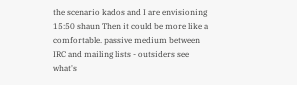the scenario kados and I are envisioning
15:50 shaun Then it could be more like a comfortable. passive medium between IRC and mailing lists - outsiders see what's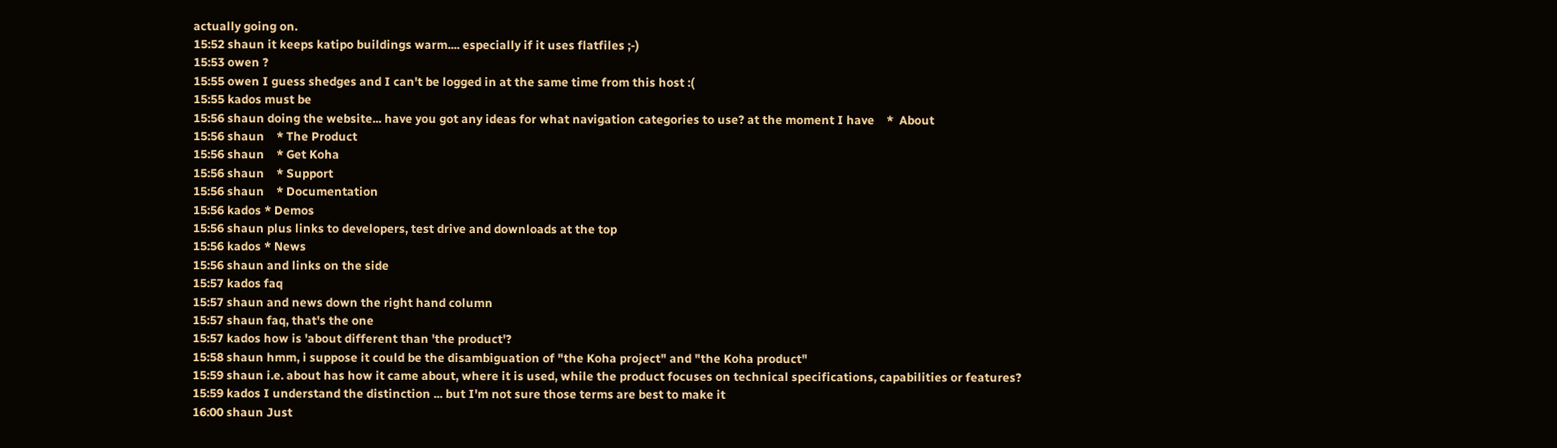actually going on.
15:52 shaun it keeps katipo buildings warm.... especially if it uses flatfiles ;-)
15:53 owen ?
15:55 owen I guess shedges and I can't be logged in at the same time from this host :(
15:55 kados must be
15:56 shaun doing the website... have you got any ideas for what navigation categories to use? at the moment I have    *  About
15:56 shaun    * The Product
15:56 shaun    * Get Koha
15:56 shaun    * Support
15:56 shaun    * Documentation
15:56 kados * Demos
15:56 shaun plus links to developers, test drive and downloads at the top
15:56 kados * News
15:56 shaun and links on the side
15:57 kados faq
15:57 shaun and news down the right hand column
15:57 shaun faq, that's the one
15:57 kados how is 'about different than 'the product'?
15:58 shaun hmm, i suppose it could be the disambiguation of "the Koha project" and "the Koha product"
15:59 shaun i.e. about has how it came about, where it is used, while the product focuses on technical specifications, capabilities or features?
15:59 kados I understand the distinction ... but I'm not sure those terms are best to make it
16:00 shaun Just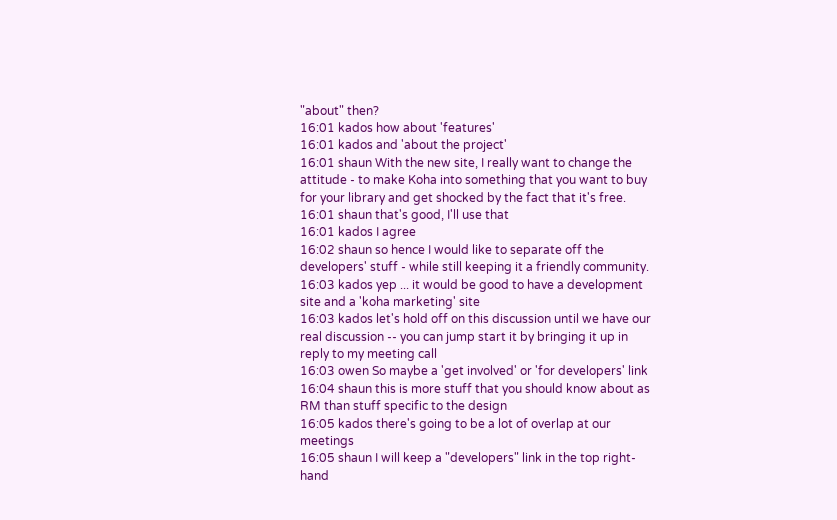"about" then?
16:01 kados how about 'features'
16:01 kados and 'about the project'
16:01 shaun With the new site, I really want to change the attitude - to make Koha into something that you want to buy for your library and get shocked by the fact that it's free.
16:01 shaun that's good, I'll use that
16:01 kados I agree
16:02 shaun so hence I would like to separate off the developers' stuff - while still keeping it a friendly community.
16:03 kados yep ... it would be good to have a development site and a 'koha marketing' site
16:03 kados let's hold off on this discussion until we have our real discussion -- you can jump start it by bringing it up in reply to my meeting call
16:03 owen So maybe a 'get involved' or 'for developers' link
16:04 shaun this is more stuff that you should know about as RM than stuff specific to the design
16:05 kados there's going to be a lot of overlap at our meetings
16:05 shaun I will keep a "developers" link in the top right-hand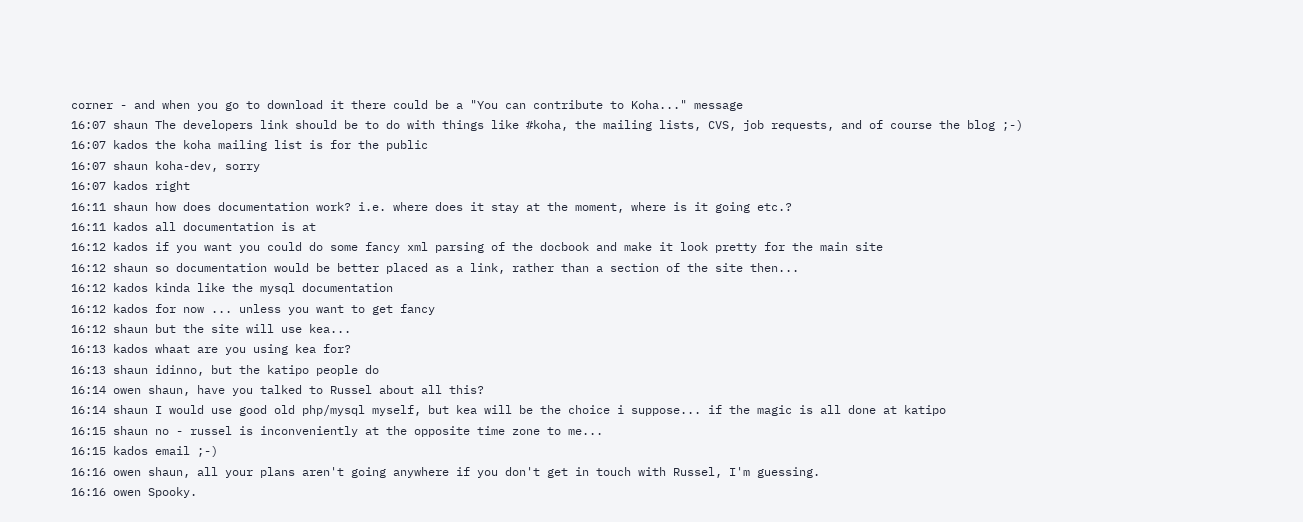corner - and when you go to download it there could be a "You can contribute to Koha..." message
16:07 shaun The developers link should be to do with things like #koha, the mailing lists, CVS, job requests, and of course the blog ;-)
16:07 kados the koha mailing list is for the public
16:07 shaun koha-dev, sorry
16:07 kados right
16:11 shaun how does documentation work? i.e. where does it stay at the moment, where is it going etc.?
16:11 kados all documentation is at
16:12 kados if you want you could do some fancy xml parsing of the docbook and make it look pretty for the main site
16:12 shaun so documentation would be better placed as a link, rather than a section of the site then...
16:12 kados kinda like the mysql documentation
16:12 kados for now ... unless you want to get fancy
16:12 shaun but the site will use kea...
16:13 kados whaat are you using kea for?
16:13 shaun idinno, but the katipo people do
16:14 owen shaun, have you talked to Russel about all this?
16:14 shaun I would use good old php/mysql myself, but kea will be the choice i suppose... if the magic is all done at katipo
16:15 shaun no - russel is inconveniently at the opposite time zone to me...
16:15 kados email ;-)
16:16 owen shaun, all your plans aren't going anywhere if you don't get in touch with Russel, I'm guessing.
16:16 owen Spooky.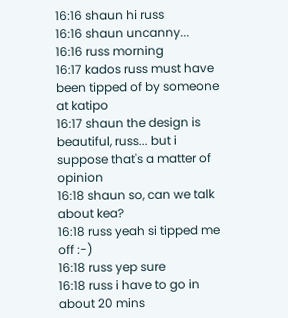16:16 shaun hi russ
16:16 shaun uncanny...
16:16 russ morning
16:17 kados russ must have been tipped of by someone at katipo
16:17 shaun the design is beautiful, russ... but i suppose that's a matter of opinion
16:18 shaun so, can we talk about kea?
16:18 russ yeah si tipped me off :-)
16:18 russ yep sure
16:18 russ i have to go in about 20 mins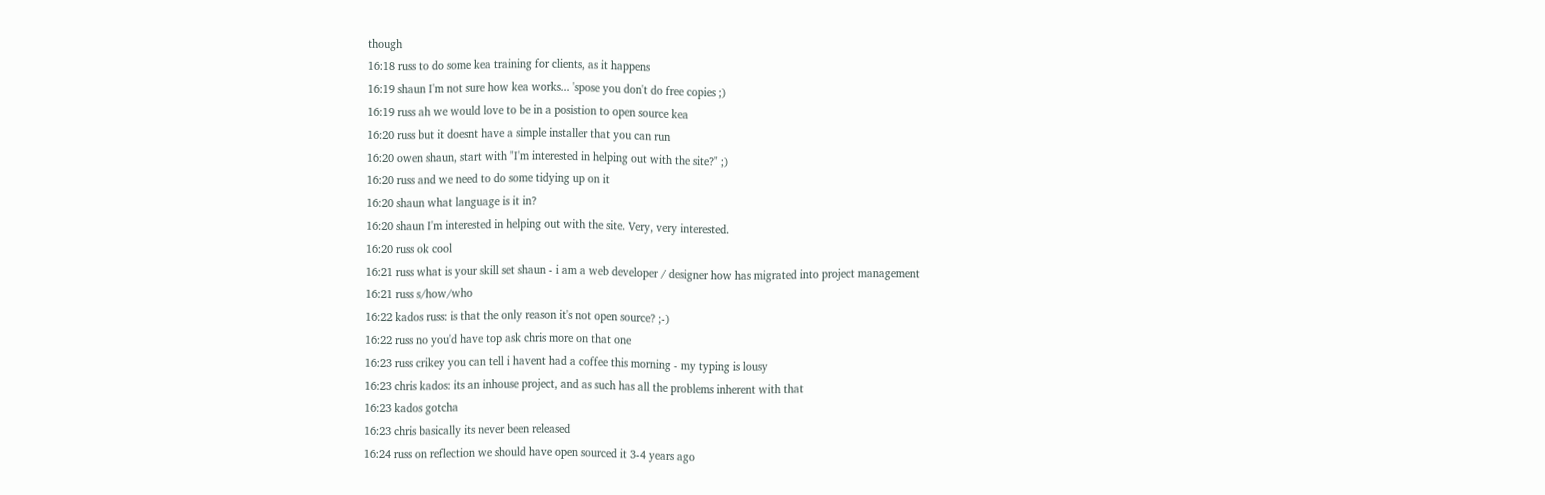though
16:18 russ to do some kea training for clients, as it happens
16:19 shaun I'm not sure how kea works... 'spose you don't do free copies ;)
16:19 russ ah we would love to be in a posistion to open source kea
16:20 russ but it doesnt have a simple installer that you can run
16:20 owen shaun, start with "I'm interested in helping out with the site?" ;)
16:20 russ and we need to do some tidying up on it
16:20 shaun what language is it in?
16:20 shaun I'm interested in helping out with the site. Very, very interested.
16:20 russ ok cool
16:21 russ what is your skill set shaun - i am a web developer / designer how has migrated into project management
16:21 russ s/how/who
16:22 kados russ: is that the only reason it's not open source? ;-)
16:22 russ no you'd have top ask chris more on that one
16:23 russ crikey you can tell i havent had a coffee this morning - my typing is lousy
16:23 chris kados: its an inhouse project, and as such has all the problems inherent with that
16:23 kados gotcha
16:23 chris basically its never been released
16:24 russ on reflection we should have open sourced it 3-4 years ago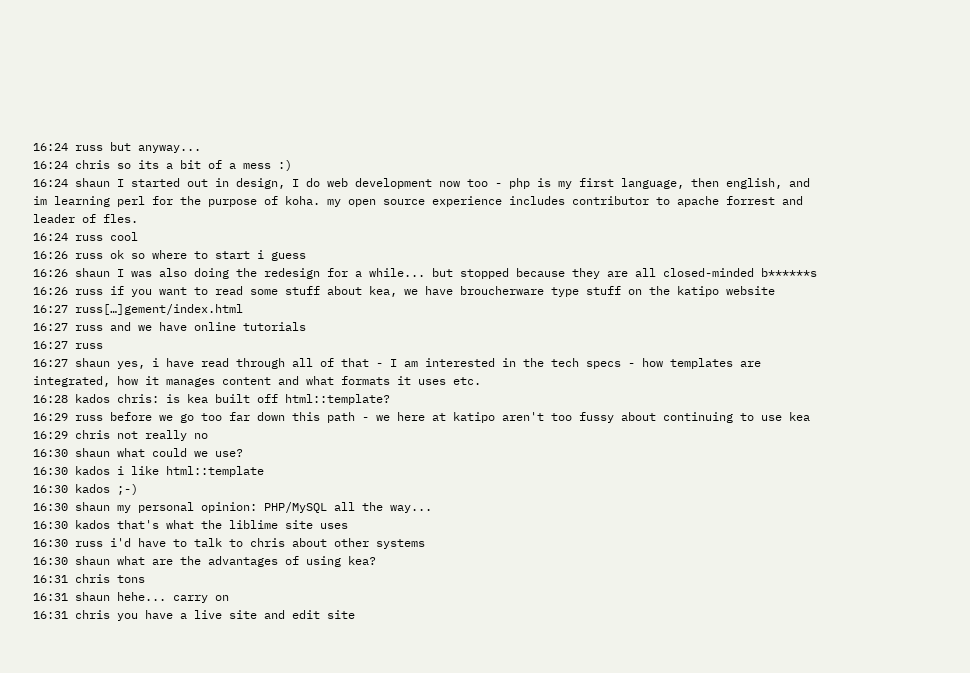16:24 russ but anyway...
16:24 chris so its a bit of a mess :)
16:24 shaun I started out in design, I do web development now too - php is my first language, then english, and im learning perl for the purpose of koha. my open source experience includes contributor to apache forrest and leader of fles.
16:24 russ cool
16:26 russ ok so where to start i guess
16:26 shaun I was also doing the redesign for a while... but stopped because they are all closed-minded b******s
16:26 russ if you want to read some stuff about kea, we have broucherware type stuff on the katipo website
16:27 russ[…]gement/index.html
16:27 russ and we have online tutorials
16:27 russ
16:27 shaun yes, i have read through all of that - I am interested in the tech specs - how templates are integrated, how it manages content and what formats it uses etc.
16:28 kados chris: is kea built off html::template?
16:29 russ before we go too far down this path - we here at katipo aren't too fussy about continuing to use kea
16:29 chris not really no
16:30 shaun what could we use?
16:30 kados i like html::template
16:30 kados ;-)
16:30 shaun my personal opinion: PHP/MySQL all the way...
16:30 kados that's what the liblime site uses
16:30 russ i'd have to talk to chris about other systems
16:30 shaun what are the advantages of using kea?
16:31 chris tons
16:31 shaun hehe... carry on
16:31 chris you have a live site and edit site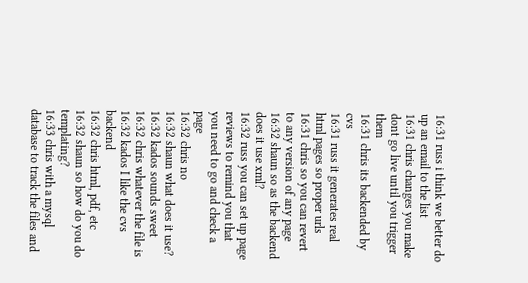16:31 russ i think we better do up an email to the list
16:31 chris changes you make dont go live until you trigger them
16:31 chris its backended by cvs
16:31 russ it generates real html pages so proper urls
16:31 chris so you can revert to any version of any page
16:32 shaun so as the backend does it use xml?
16:32 russ you can set up page reviews to remind you that you need to go and check a page
16:32 chris no
16:32 shaun what does it use?
16:32 kados sounds sweet
16:32 chris whatever the file is
16:32 kados I like the cvs backend
16:32 chris html, pdf, etc
16:32 shaun so how do you do templating?
16:33 chris with a mysql database to track the files and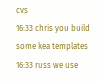cvs
16:33 chris you build some kea templates
16:33 russ we use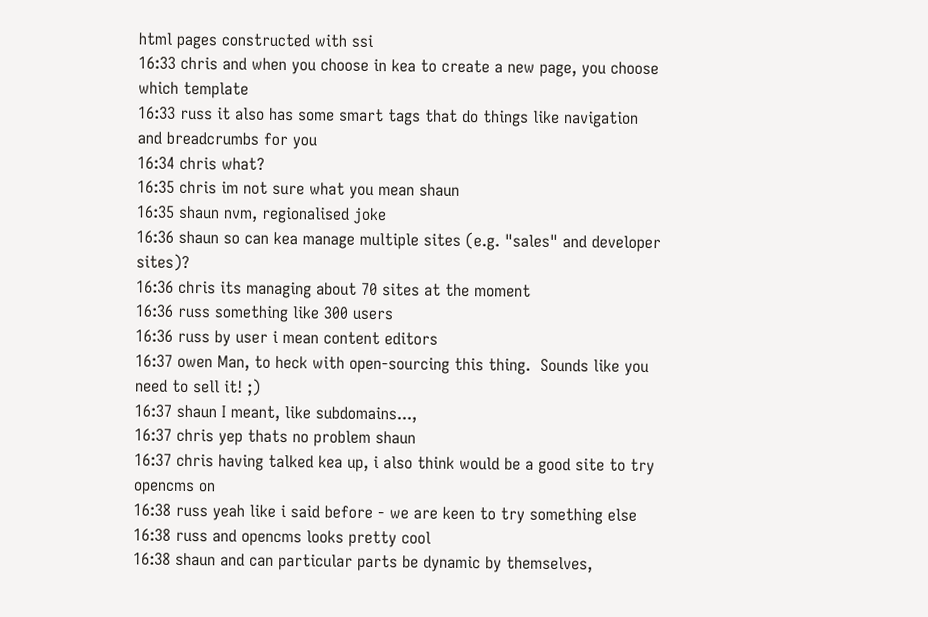html pages constructed with ssi
16:33 chris and when you choose in kea to create a new page, you choose which template
16:33 russ it also has some smart tags that do things like navigation and breadcrumbs for you
16:34 chris what?
16:35 chris im not sure what you mean shaun
16:35 shaun nvm, regionalised joke
16:36 shaun so can kea manage multiple sites (e.g. "sales" and developer sites)?
16:36 chris its managing about 70 sites at the moment
16:36 russ something like 300 users
16:36 russ by user i mean content editors
16:37 owen Man, to heck with open-sourcing this thing.  Sounds like you need to sell it! ;)
16:37 shaun I meant, like subdomains...,
16:37 chris yep thats no problem shaun
16:37 chris having talked kea up, i also think would be a good site to try opencms on
16:38 russ yeah like i said before - we are keen to try something else
16:38 russ and opencms looks pretty cool
16:38 shaun and can particular parts be dynamic by themselves,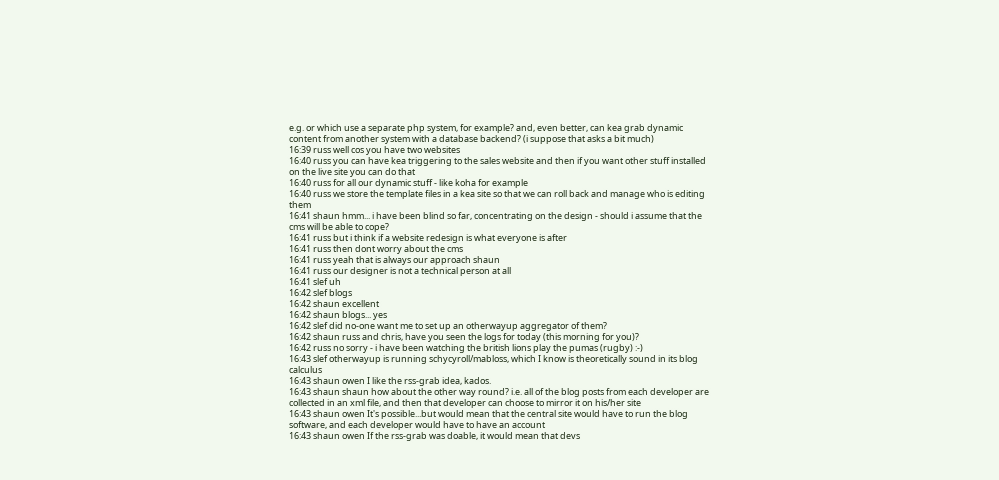e.g. or which use a separate php system, for example? and, even better, can kea grab dynamic content from another system with a database backend? (i suppose that asks a bit much)
16:39 russ well cos you have two websites
16:40 russ you can have kea triggering to the sales website and then if you want other stuff installed on the live site you can do that
16:40 russ for all our dynamic stuff - like koha for example
16:40 russ we store the template files in a kea site so that we can roll back and manage who is editing them
16:41 shaun hmm... i have been blind so far, concentrating on the design - should i assume that the cms will be able to cope?
16:41 russ but i think if a website redesign is what everyone is after
16:41 russ then dont worry about the cms
16:41 russ yeah that is always our approach shaun
16:41 russ our designer is not a technical person at all
16:41 slef uh
16:42 slef blogs
16:42 shaun excellent
16:42 shaun blogs... yes
16:42 slef did no-one want me to set up an otherwayup aggregator of them?
16:42 shaun russ and chris, have you seen the logs for today (this morning for you)?
16:42 russ no sorry - i have been watching the british lions play the pumas (rugby) :-)
16:43 slef otherwayup is running schycyroll/mabloss, which I know is theoretically sound in its blog calculus
16:43 shaun owen I like the rss-grab idea, kados.
16:43 shaun shaun how about the other way round? i.e. all of the blog posts from each developer are collected in an xml file, and then that developer can choose to mirror it on his/her site
16:43 shaun owen It's possible...but would mean that the central site would have to run the blog software, and each developer would have to have an account
16:43 shaun owen If the rss-grab was doable, it would mean that devs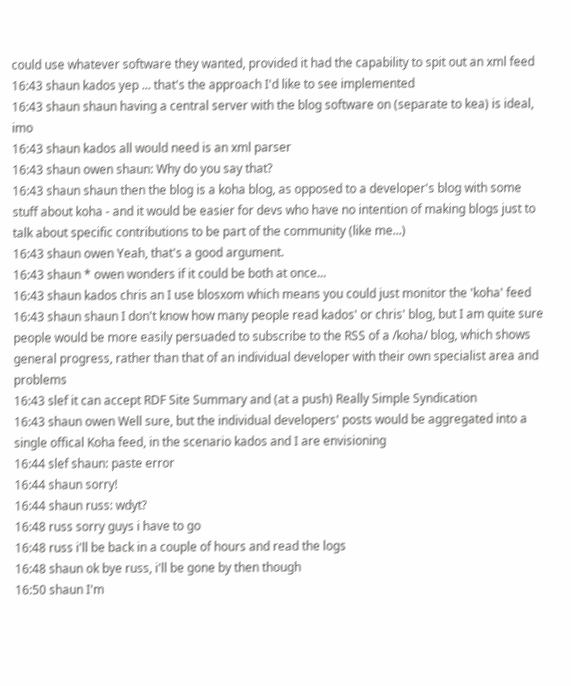could use whatever software they wanted, provided it had the capability to spit out an xml feed
16:43 shaun kados yep ... that's the approach I'd like to see implemented
16:43 shaun shaun having a central server with the blog software on (separate to kea) is ideal, imo
16:43 shaun kados all would need is an xml parser
16:43 shaun owen shaun: Why do you say that?
16:43 shaun shaun then the blog is a koha blog, as opposed to a developer's blog with some stuff about koha - and it would be easier for devs who have no intention of making blogs just to talk about specific contributions to be part of the community (like me...)
16:43 shaun owen Yeah, that's a good argument.
16:43 shaun * owen wonders if it could be both at once...
16:43 shaun kados chris an I use blosxom which means you could just monitor the 'koha' feed
16:43 shaun shaun I don't know how many people read kados' or chris' blog, but I am quite sure people would be more easily persuaded to subscribe to the RSS of a /koha/ blog, which shows general progress, rather than that of an individual developer with their own specialist area and problems
16:43 slef it can accept RDF Site Summary and (at a push) Really Simple Syndication
16:43 shaun owen Well sure, but the individual developers' posts would be aggregated into a single offical Koha feed, in the scenario kados and I are envisioning
16:44 slef shaun: paste error
16:44 shaun sorry!
16:44 shaun russ: wdyt?
16:48 russ sorry guys i have to go
16:48 russ i'll be back in a couple of hours and read the logs
16:48 shaun ok bye russ, i'll be gone by then though
16:50 shaun I'm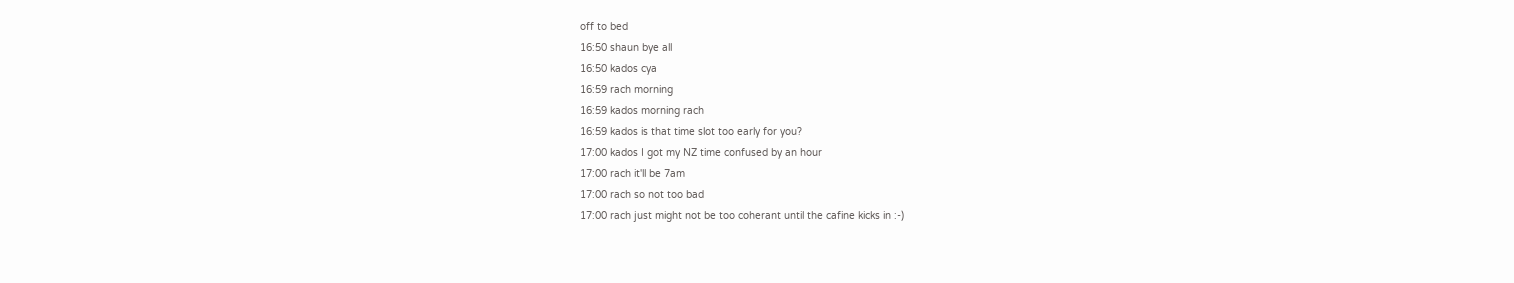off to bed
16:50 shaun bye all
16:50 kados cya
16:59 rach morning
16:59 kados morning rach
16:59 kados is that time slot too early for you?
17:00 kados I got my NZ time confused by an hour
17:00 rach it'll be 7am
17:00 rach so not too bad
17:00 rach just might not be too coherant until the cafine kicks in :-)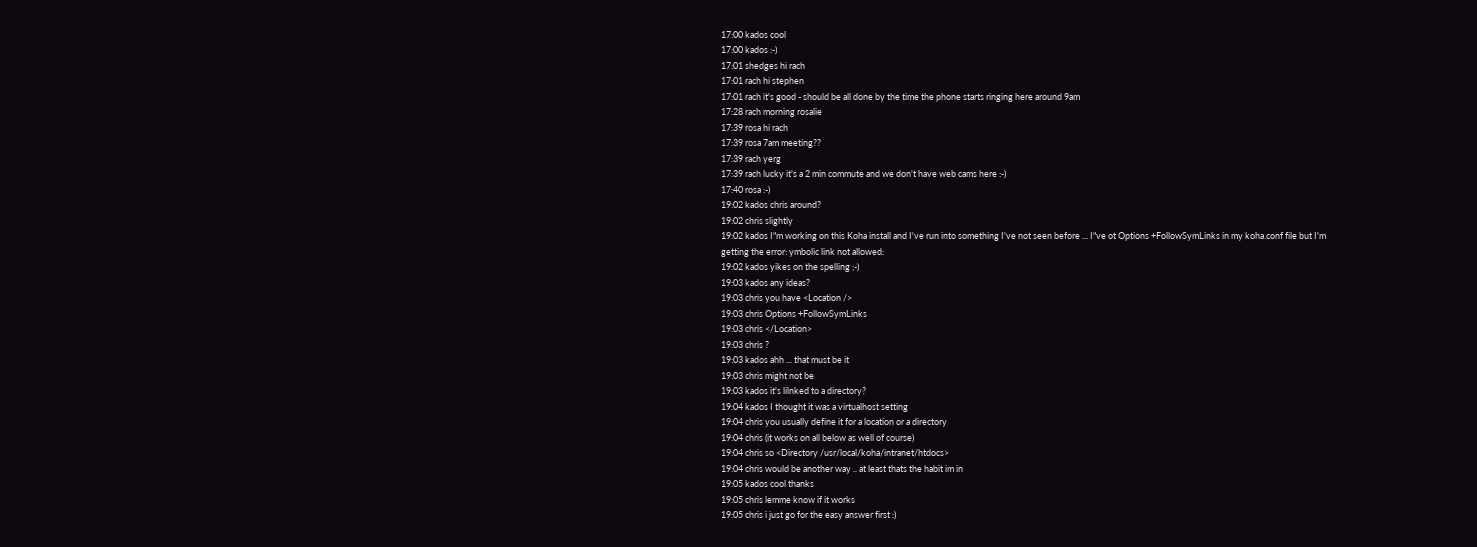17:00 kados cool
17:00 kados :-)
17:01 shedges hi rach
17:01 rach hi stephen
17:01 rach it's good - should be all done by the time the phone starts ringing here around 9am
17:28 rach morning rosalie
17:39 rosa hi rach
17:39 rosa 7am meeting??
17:39 rach yerg
17:39 rach lucky it's a 2 min commute and we don't have web cams here :-)
17:40 rosa :-)
19:02 kados chris around?
19:02 chris slightly
19:02 kados I"m working on this Koha install and I've run into something I've not seen before ... I"ve ot Options +FollowSymLinks in my koha.conf file but I'm getting the error: ymbolic link not allowed:
19:02 kados yikes on the spelling ;-)
19:03 kados any ideas?
19:03 chris you have <Location />
19:03 chris Options +FollowSymLinks
19:03 chris </Location>
19:03 chris ?
19:03 kados ahh ... that must be it
19:03 chris might not be
19:03 kados it's lilnked to a directory?
19:04 kados I thought it was a virtualhost setting
19:04 chris you usually define it for a location or a directory
19:04 chris (it works on all below as well of course)
19:04 chris so <Directory /usr/local/koha/intranet/htdocs>
19:04 chris would be another way .. at least thats the habit im in
19:05 kados cool thanks
19:05 chris lemme know if it works
19:05 chris i just go for the easy answer first :)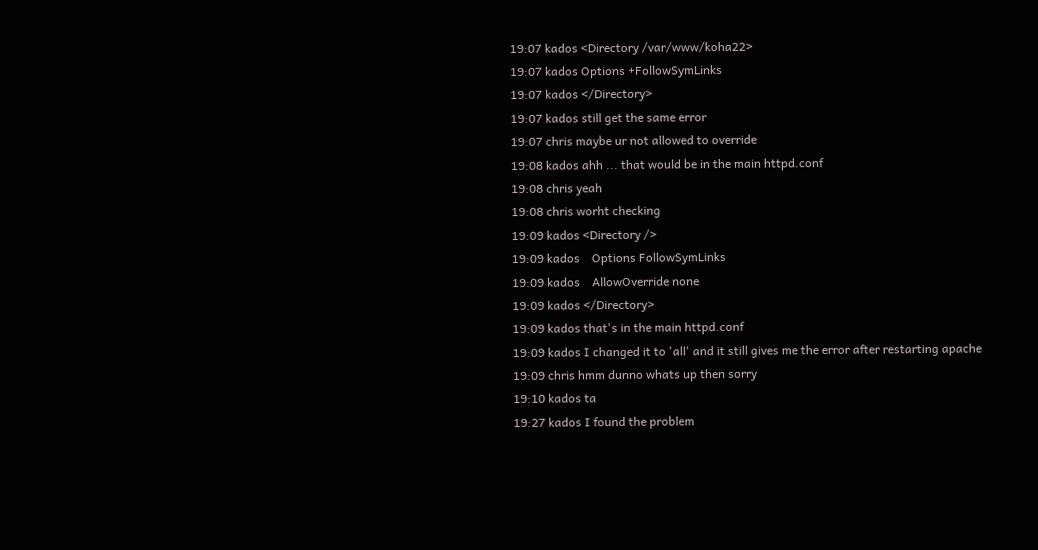19:07 kados <Directory /var/www/koha22>
19:07 kados Options +FollowSymLinks
19:07 kados </Directory>
19:07 kados still get the same error
19:07 chris maybe ur not allowed to override
19:08 kados ahh ... that would be in the main httpd.conf
19:08 chris yeah
19:08 chris worht checking
19:09 kados <Directory />
19:09 kados    Options FollowSymLinks
19:09 kados    AllowOverride none
19:09 kados </Directory>
19:09 kados that's in the main httpd.conf
19:09 kados I changed it to 'all' and it still gives me the error after restarting apache
19:09 chris hmm dunno whats up then sorry
19:10 kados ta
19:27 kados I found the problem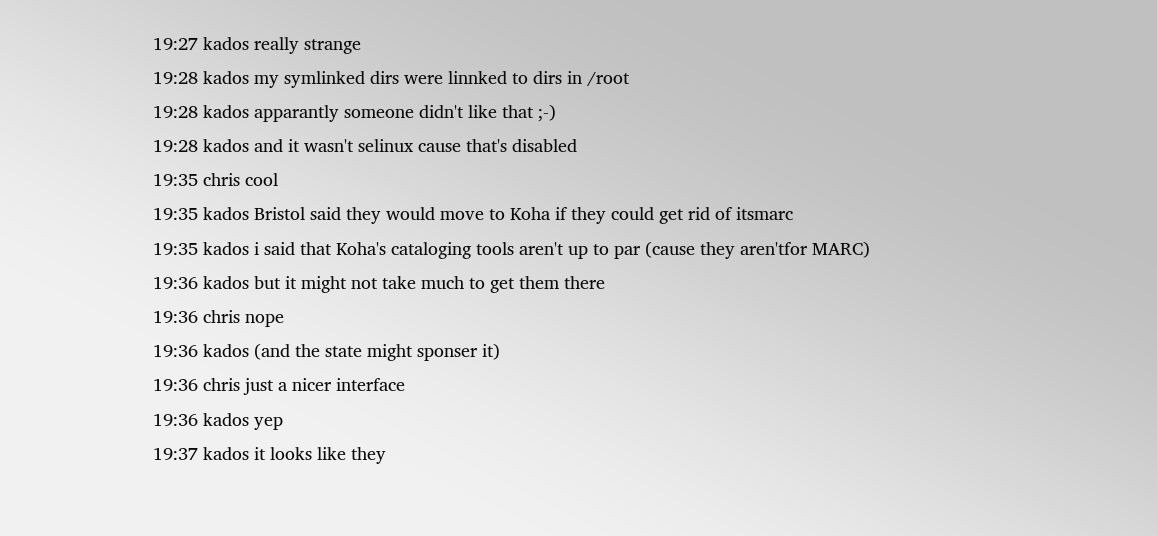19:27 kados really strange
19:28 kados my symlinked dirs were linnked to dirs in /root
19:28 kados apparantly someone didn't like that ;-)
19:28 kados and it wasn't selinux cause that's disabled
19:35 chris cool
19:35 kados Bristol said they would move to Koha if they could get rid of itsmarc
19:35 kados i said that Koha's cataloging tools aren't up to par (cause they aren'tfor MARC)
19:36 kados but it might not take much to get them there
19:36 chris nope
19:36 kados (and the state might sponser it)
19:36 chris just a nicer interface
19:36 kados yep
19:37 kados it looks like they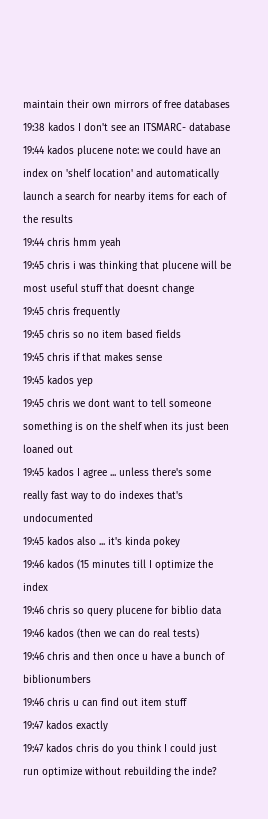maintain their own mirrors of free databases
19:38 kados I don't see an ITSMARC- database
19:44 kados plucene note: we could have an index on 'shelf location' and automatically launch a search for nearby items for each of the results
19:44 chris hmm yeah
19:45 chris i was thinking that plucene will be most useful stuff that doesnt change
19:45 chris frequently
19:45 chris so no item based fields
19:45 chris if that makes sense
19:45 kados yep
19:45 chris we dont want to tell someone something is on the shelf when its just been loaned out
19:45 kados I agree ... unless there's some really fast way to do indexes that's undocumented
19:45 kados also ... it's kinda pokey
19:46 kados (15 minutes till I optimize the index
19:46 chris so query plucene for biblio data
19:46 kados (then we can do real tests)
19:46 chris and then once u have a bunch of biblionumbers
19:46 chris u can find out item stuff
19:47 kados exactly
19:47 kados chris do you think I could just run optimize without rebuilding the inde?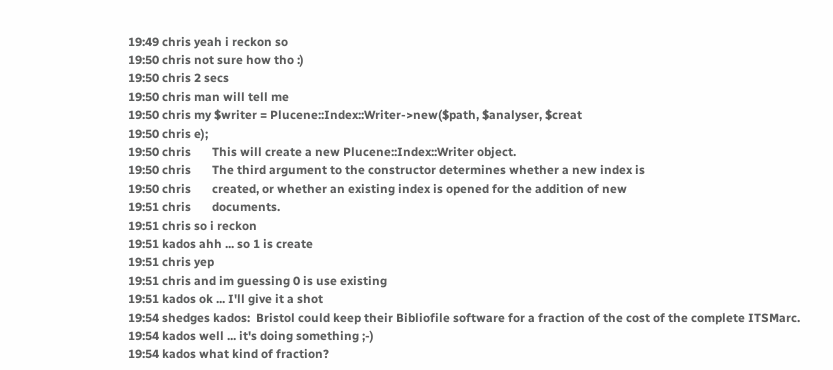19:49 chris yeah i reckon so
19:50 chris not sure how tho :)
19:50 chris 2 secs
19:50 chris man will tell me
19:50 chris my $writer = Plucene::Index::Writer->new($path, $analyser, $creat
19:50 chris e);
19:50 chris       This will create a new Plucene::Index::Writer object.
19:50 chris       The third argument to the constructor determines whether a new index is
19:50 chris       created, or whether an existing index is opened for the addition of new
19:51 chris       documents.
19:51 chris so i reckon
19:51 kados ahh ... so 1 is create
19:51 chris yep
19:51 chris and im guessing 0 is use existing
19:51 kados ok ... I'll give it a shot
19:54 shedges kados:  Bristol could keep their Bibliofile software for a fraction of the cost of the complete ITSMarc.
19:54 kados well ... it's doing something ;-)
19:54 kados what kind of fraction?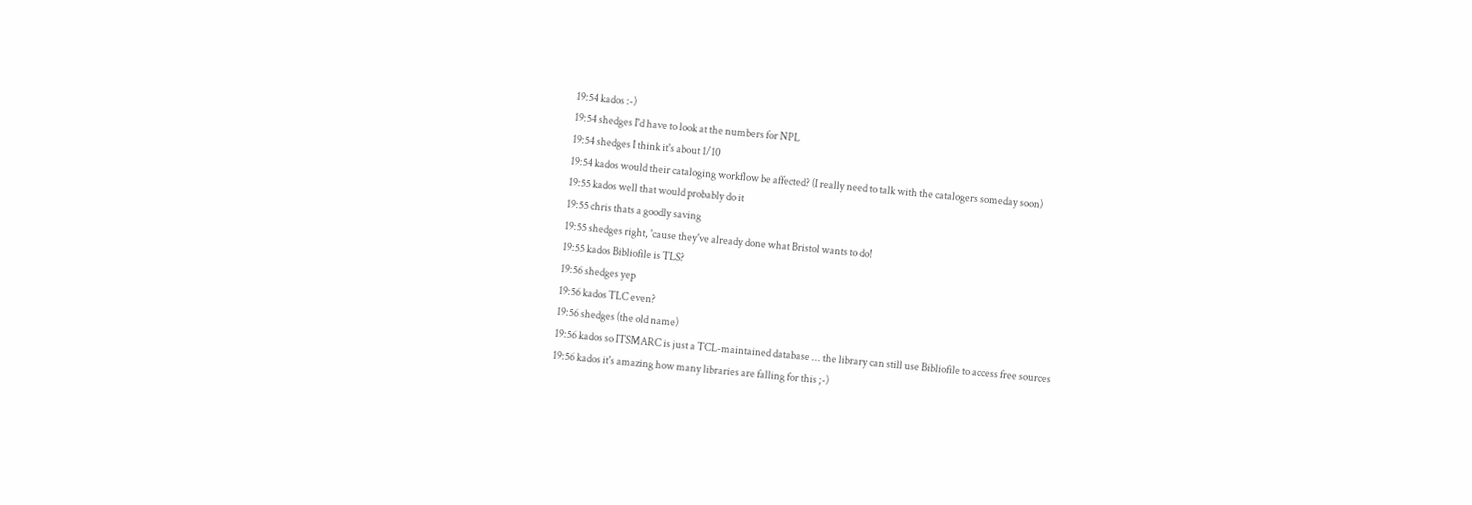19:54 kados :-)
19:54 shedges I'd have to look at the numbers for NPL
19:54 shedges I think it's about 1/10
19:54 kados would their cataloging workflow be affected? (I really need to talk with the catalogers someday soon)
19:55 kados well that would probably do it
19:55 chris thats a goodly saving
19:55 shedges right, 'cause they've already done what Bristol wants to do!
19:55 kados Bibliofile is TLS?
19:56 shedges yep
19:56 kados TLC even?
19:56 shedges (the old name)
19:56 kados so ITSMARC is just a TCL-maintained database ... the library can still use Bibliofile to access free sources
19:56 kados it's amazing how many libraries are falling for this ;-)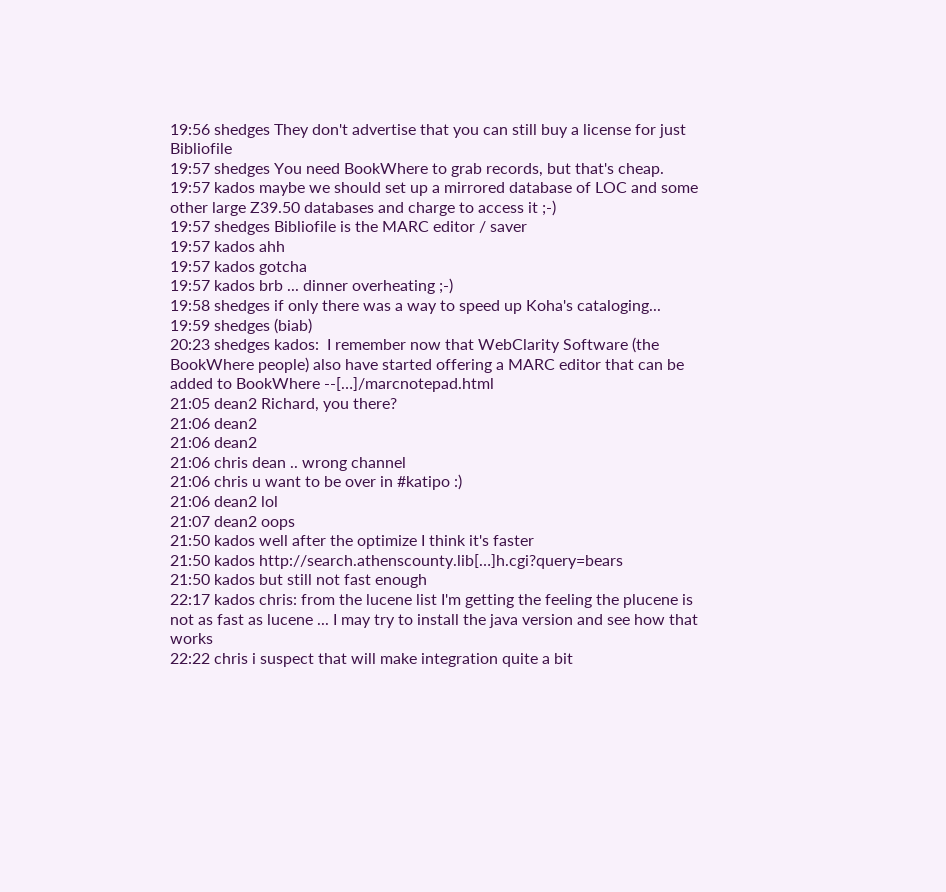19:56 shedges They don't advertise that you can still buy a license for just Bibliofile
19:57 shedges You need BookWhere to grab records, but that's cheap.
19:57 kados maybe we should set up a mirrored database of LOC and some other large Z39.50 databases and charge to access it ;-)
19:57 shedges Bibliofile is the MARC editor / saver
19:57 kados ahh
19:57 kados gotcha
19:57 kados brb ... dinner overheating ;-)
19:58 shedges if only there was a way to speed up Koha's cataloging...
19:59 shedges (biab)
20:23 shedges kados:  I remember now that WebClarity Software (the BookWhere people) also have started offering a MARC editor that can be added to BookWhere --[…]/marcnotepad.html
21:05 dean2 Richard, you there?
21:06 dean2
21:06 dean2
21:06 chris dean .. wrong channel
21:06 chris u want to be over in #katipo :)
21:06 dean2 lol
21:07 dean2 oops
21:50 kados well after the optimize I think it's faster
21:50 kados http://search.athenscounty.lib[…]h.cgi?query=bears
21:50 kados but still not fast enough
22:17 kados chris: from the lucene list I'm getting the feeling the plucene is not as fast as lucene ... I may try to install the java version and see how that works
22:22 chris i suspect that will make integration quite a bit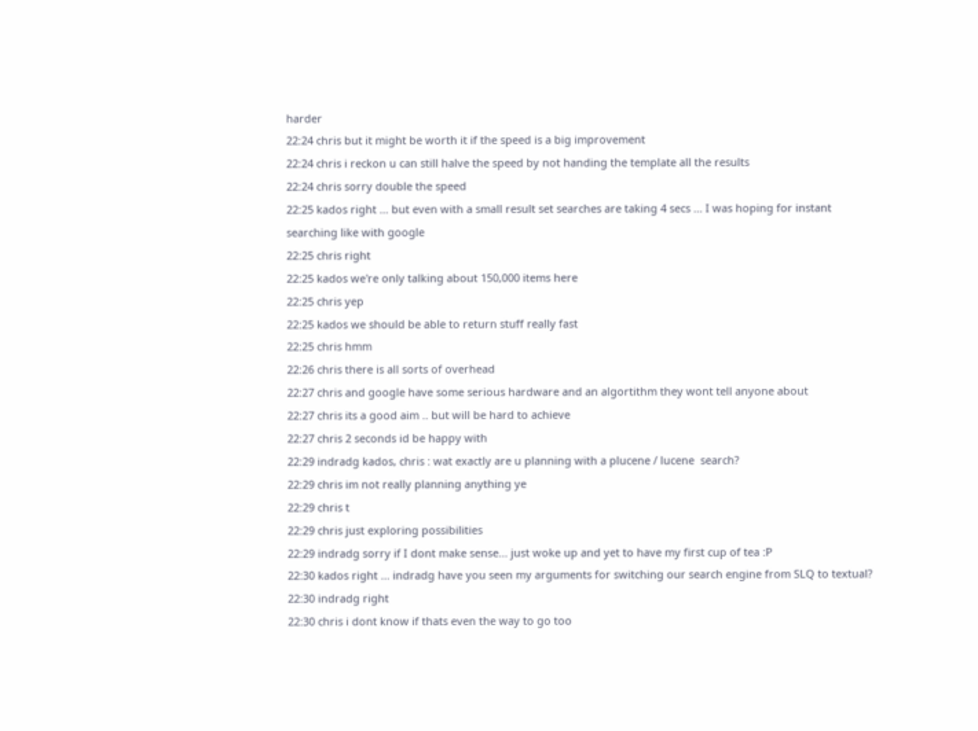harder
22:24 chris but it might be worth it if the speed is a big improvement
22:24 chris i reckon u can still halve the speed by not handing the template all the results
22:24 chris sorry double the speed
22:25 kados right ... but even with a small result set searches are taking 4 secs ... I was hoping for instant searching like with google
22:25 chris right
22:25 kados we're only talking about 150,000 items here
22:25 chris yep
22:25 kados we should be able to return stuff really fast
22:25 chris hmm
22:26 chris there is all sorts of overhead
22:27 chris and google have some serious hardware and an algortithm they wont tell anyone about
22:27 chris its a good aim .. but will be hard to achieve
22:27 chris 2 seconds id be happy with
22:29 indradg kados, chris : wat exactly are u planning with a plucene / lucene  search?
22:29 chris im not really planning anything ye
22:29 chris t
22:29 chris just exploring possibilities
22:29 indradg sorry if I dont make sense... just woke up and yet to have my first cup of tea :P
22:30 kados right ... indradg have you seen my arguments for switching our search engine from SLQ to textual?
22:30 indradg right
22:30 chris i dont know if thats even the way to go too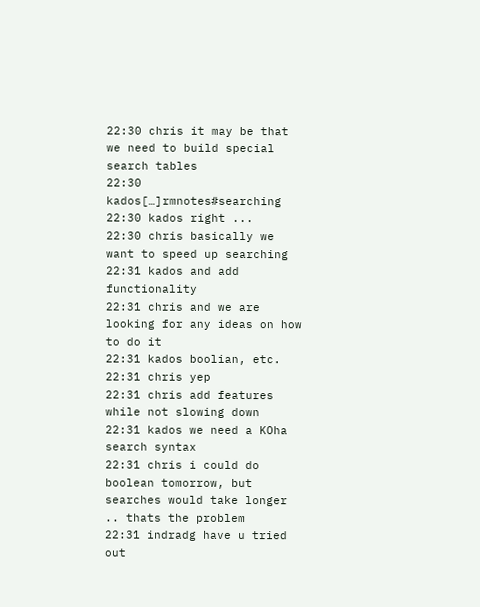22:30 chris it may be that we need to build special search tables
22:30 kados[…]rmnotes#searching
22:30 kados right ...
22:30 chris basically we want to speed up searching
22:31 kados and add functionality
22:31 chris and we are looking for any ideas on how to do it
22:31 kados boolian, etc.
22:31 chris yep
22:31 chris add features while not slowing down
22:31 kados we need a KOha search syntax
22:31 chris i could do boolean tomorrow, but searches would take longer .. thats the problem
22:31 indradg have u tried out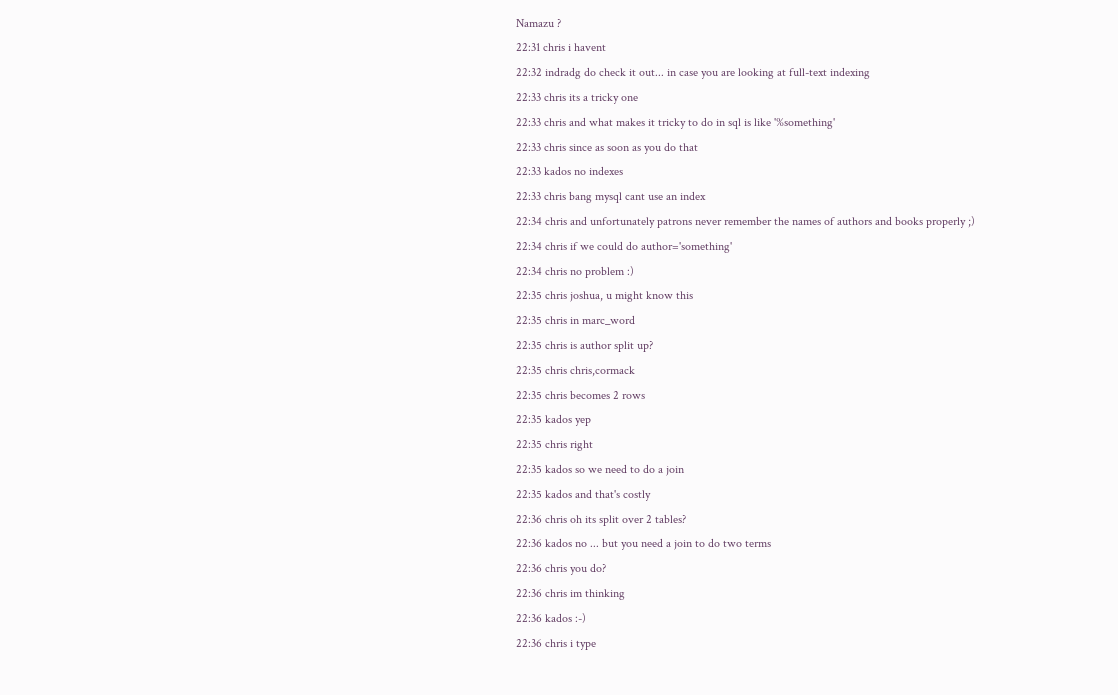Namazu ?
22:31 chris i havent
22:32 indradg do check it out... in case you are looking at full-text indexing
22:33 chris its a tricky one
22:33 chris and what makes it tricky to do in sql is like '%something'
22:33 chris since as soon as you do that
22:33 kados no indexes
22:33 chris bang mysql cant use an index
22:34 chris and unfortunately patrons never remember the names of authors and books properly ;)
22:34 chris if we could do author='something'
22:34 chris no problem :)
22:35 chris joshua, u might know this
22:35 chris in marc_word
22:35 chris is author split up?
22:35 chris chris,cormack
22:35 chris becomes 2 rows
22:35 kados yep
22:35 chris right
22:35 kados so we need to do a join
22:35 kados and that's costly
22:36 chris oh its split over 2 tables?
22:36 kados no ... but you need a join to do two terms
22:36 chris you do?
22:36 chris im thinking
22:36 kados :-)
22:36 chris i type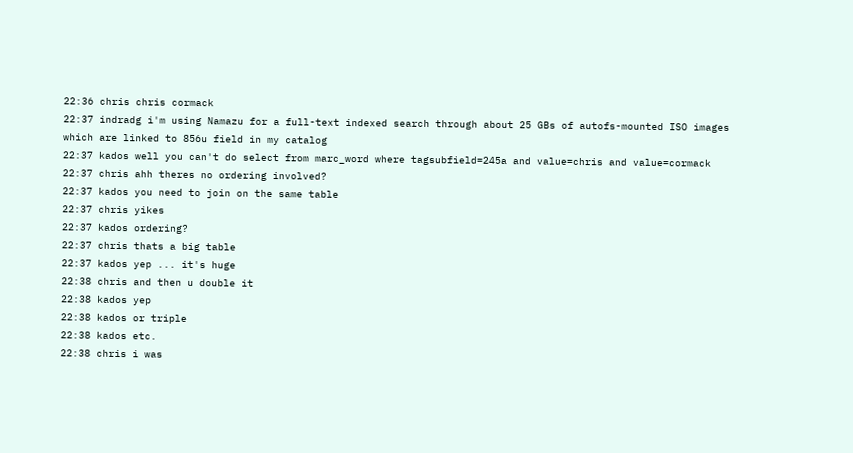22:36 chris chris cormack
22:37 indradg i'm using Namazu for a full-text indexed search through about 25 GBs of autofs-mounted ISO images which are linked to 856u field in my catalog
22:37 kados well you can't do select from marc_word where tagsubfield=245a and value=chris and value=cormack
22:37 chris ahh theres no ordering involved?
22:37 kados you need to join on the same table
22:37 chris yikes
22:37 kados ordering?
22:37 chris thats a big table
22:37 kados yep ... it's huge
22:38 chris and then u double it
22:38 kados yep
22:38 kados or triple
22:38 kados etc.
22:38 chris i was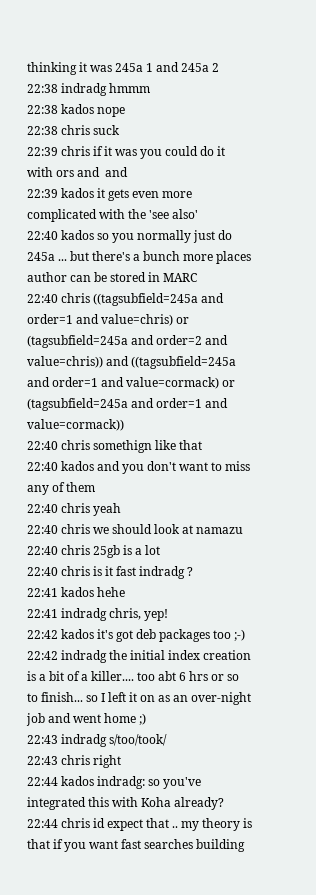thinking it was 245a 1 and 245a 2
22:38 indradg hmmm
22:38 kados nope
22:38 chris suck
22:39 chris if it was you could do it with ors and  and
22:39 kados it gets even more complicated with the 'see also'
22:40 kados so you normally just do 245a ... but there's a bunch more places author can be stored in MARC
22:40 chris ((tagsubfield=245a and order=1 and value=chris) or (tagsubfield=245a and order=2 and value=chris)) and ((tagsubfield=245a and order=1 and value=cormack) or (tagsubfield=245a and order=1 and value=cormack))
22:40 chris somethign like that
22:40 kados and you don't want to miss any of them
22:40 chris yeah
22:40 chris we should look at namazu
22:40 chris 25gb is a lot
22:40 chris is it fast indradg ?
22:41 kados hehe
22:41 indradg chris, yep!
22:42 kados it's got deb packages too ;-)
22:42 indradg the initial index creation is a bit of a killer.... too abt 6 hrs or so to finish... so I left it on as an over-night job and went home ;)
22:43 indradg s/too/took/
22:43 chris right
22:44 kados indradg: so you've integrated this with Koha already?
22:44 chris id expect that .. my theory is that if you want fast searches building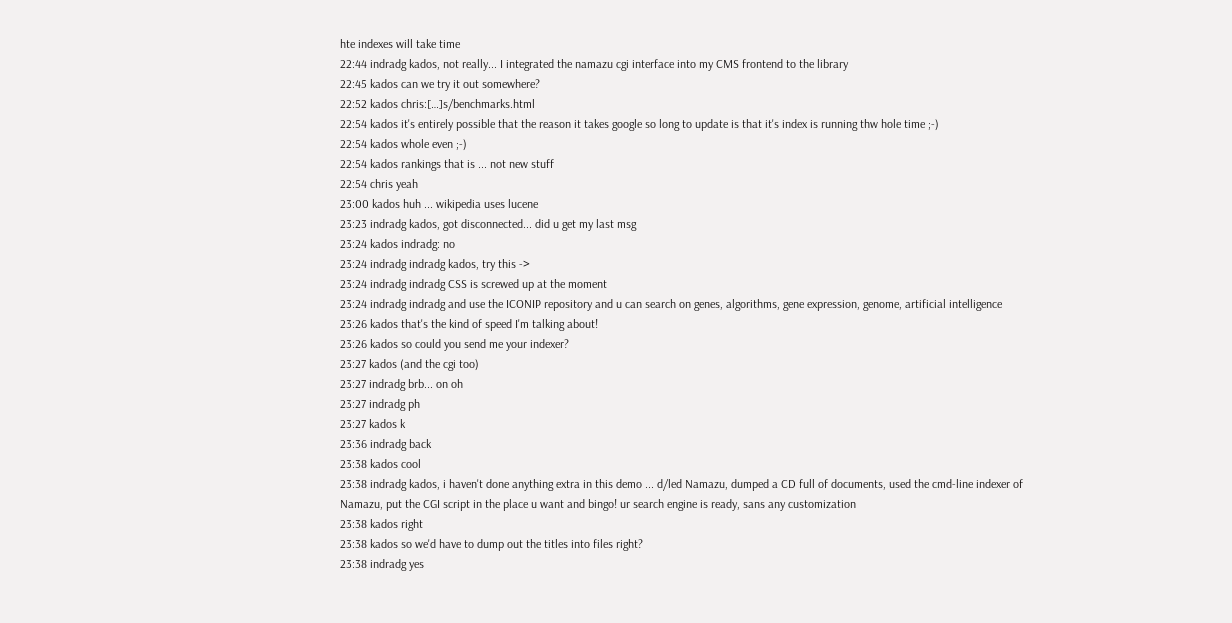hte indexes will take time
22:44 indradg kados, not really... I integrated the namazu cgi interface into my CMS frontend to the library
22:45 kados can we try it out somewhere?
22:52 kados chris:[…]s/benchmarks.html
22:54 kados it's entirely possible that the reason it takes google so long to update is that it's index is running thw hole time ;-)
22:54 kados whole even ;-)
22:54 kados rankings that is ... not new stuff
22:54 chris yeah
23:00 kados huh ... wikipedia uses lucene
23:23 indradg kados, got disconnected... did u get my last msg
23:24 kados indradg: no
23:24 indradg indradg kados, try this ->
23:24 indradg indradg CSS is screwed up at the moment
23:24 indradg indradg and use the ICONIP repository and u can search on genes, algorithms, gene expression, genome, artificial intelligence
23:26 kados that's the kind of speed I'm talking about!
23:26 kados so could you send me your indexer?
23:27 kados (and the cgi too)
23:27 indradg brb... on oh
23:27 indradg ph
23:27 kados k
23:36 indradg back
23:38 kados cool
23:38 indradg kados, i haven't done anything extra in this demo ... d/led Namazu, dumped a CD full of documents, used the cmd-line indexer of Namazu, put the CGI script in the place u want and bingo! ur search engine is ready, sans any customization
23:38 kados right
23:38 kados so we'd have to dump out the titles into files right?
23:38 indradg yes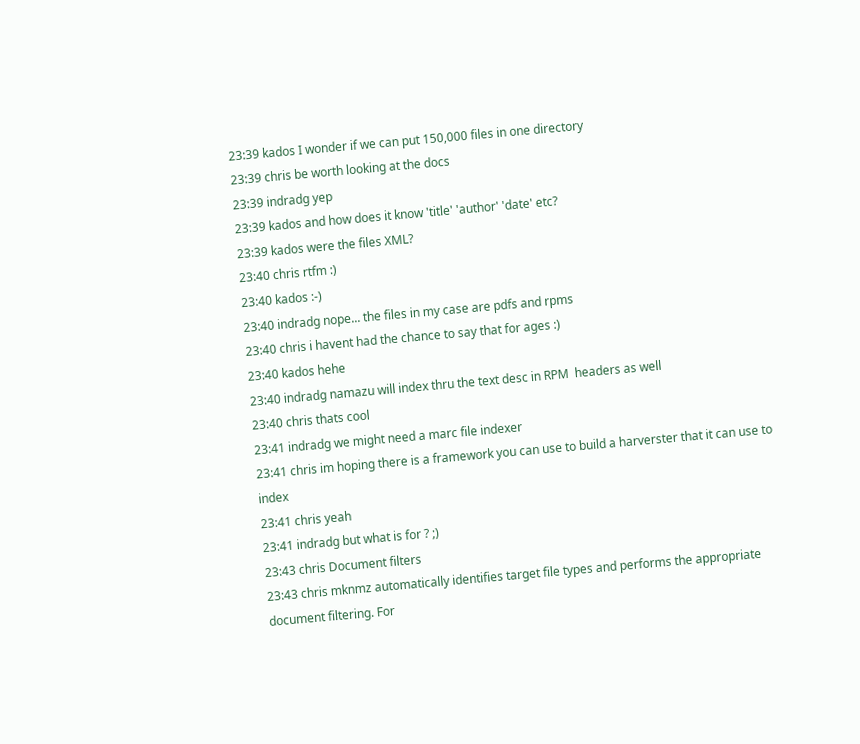23:39 kados I wonder if we can put 150,000 files in one directory
23:39 chris be worth looking at the docs
23:39 indradg yep
23:39 kados and how does it know 'title' 'author' 'date' etc?
23:39 kados were the files XML?
23:40 chris rtfm :)
23:40 kados :-)
23:40 indradg nope... the files in my case are pdfs and rpms
23:40 chris i havent had the chance to say that for ages :)
23:40 kados hehe
23:40 indradg namazu will index thru the text desc in RPM  headers as well
23:40 chris thats cool
23:41 indradg we might need a marc file indexer
23:41 chris im hoping there is a framework you can use to build a harverster that it can use to index
23:41 chris yeah
23:41 indradg but what is for ? ;)
23:43 chris Document filters
23:43 chris mknmz automatically identifies target file types and performs the appropriate document filtering. For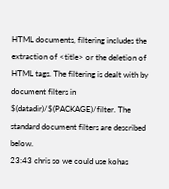HTML documents, filtering includes the extraction of <title> or the deletion of HTML tags. The filtering is dealt with by document filters in $(datadir)/$(PACKAGE)/filter. The standard document filters are described below.
23:43 chris so we could use kohas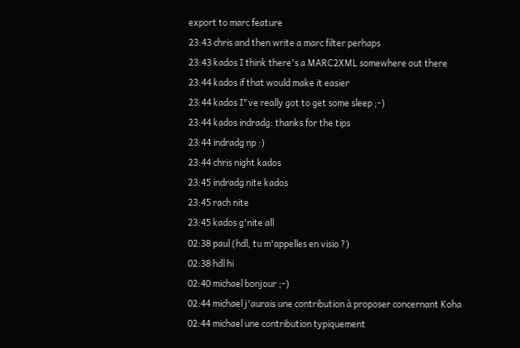export to marc feature
23:43 chris and then write a marc filter perhaps
23:43 kados I think there's a MARC2XML somewhere out there
23:44 kados if that would make it easier
23:44 kados I"ve really got to get some sleep ;-)
23:44 kados indradg: thanks for the tips
23:44 indradg np :)
23:44 chris night kados
23:45 indradg nite kados
23:45 rach nite
23:45 kados g'nite all
02:38 paul (hdl, tu m'appelles en visio ?)
02:38 hdl hi
02:40 michael bonjour ;-)
02:44 michael j'aurais une contribution à proposer concernant Koha
02:44 michael une contribution typiquement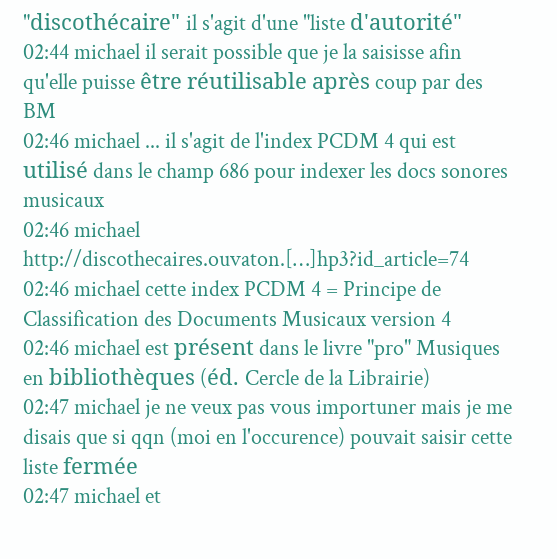"discothécaire" il s'agit d'une "liste d'autorité"
02:44 michael il serait possible que je la saisisse afin qu'elle puisse être réutilisable après coup par des BM
02:46 michael ... il s'agit de l'index PCDM 4 qui est utilisé dans le champ 686 pour indexer les docs sonores musicaux
02:46 michael http://discothecaires.ouvaton.[…]hp3?id_article=74
02:46 michael cette index PCDM 4 = Principe de Classification des Documents Musicaux version 4
02:46 michael est présent dans le livre "pro" Musiques en bibliothèques (éd. Cercle de la Librairie)
02:47 michael je ne veux pas vous importuner mais je me disais que si qqn (moi en l'occurence) pouvait saisir cette liste fermée
02:47 michael et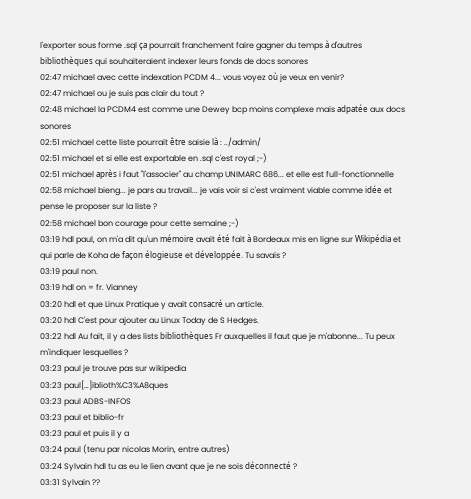l'exporter sous forme .sql ça pourrait franchement faire gagner du temps à d'autres bibliothèques qui souhaiteraient indexer leurs fonds de docs sonores
02:47 michael avec cette indexation PCDM 4... vous voyez où je veux en venir?
02:47 michael ou je suis pas clair du tout ?
02:48 michael la PCDM4 est comme une Dewey bcp moins complexe mais adpatée aux docs sonores
02:51 michael cette liste pourrait être saisie là : ../admin/
02:51 michael et si elle est exportable en .sql c'est royal ;-)
02:51 michael après i faut "l'associer" au champ UNIMARC 686... et elle est full-fonctionnelle
02:58 michael bieng... je pars au travail... je vais voir si c'est vraiment viable comme idée et pense le proposer sur la liste ?
02:58 michael bon courage pour cette semaine ;-)
03:19 hdl paul, on m'a dit qu'un mémoire avait été fait à Bordeaux mis en ligne sur Wikipédia et qui parle de Koha de façon élogieuse et développée. Tu savais ?
03:19 paul non.
03:19 hdl on = fr. Vianney
03:20 hdl et que Linux Pratique y avait consacré un article.
03:20 hdl C'est pour ajouter au Linux Today de S Hedges.
03:22 hdl Au fait, il y a des lists bibliothèques Fr auxquelles il faut que je m'abonne... Tu peux m'indiquer lesquelles ?
03:23 paul je trouve pas sur wikipedia
03:23 paul[…]iblioth%C3%A8ques
03:23 paul ADBS-INFOS
03:23 paul et biblio-fr
03:23 paul et puis il y a
03:24 paul (tenu par nicolas Morin, entre autres)
03:24 Sylvain hdl tu as eu le lien avant que je ne sois déconnecté ?
03:31 Sylvain ??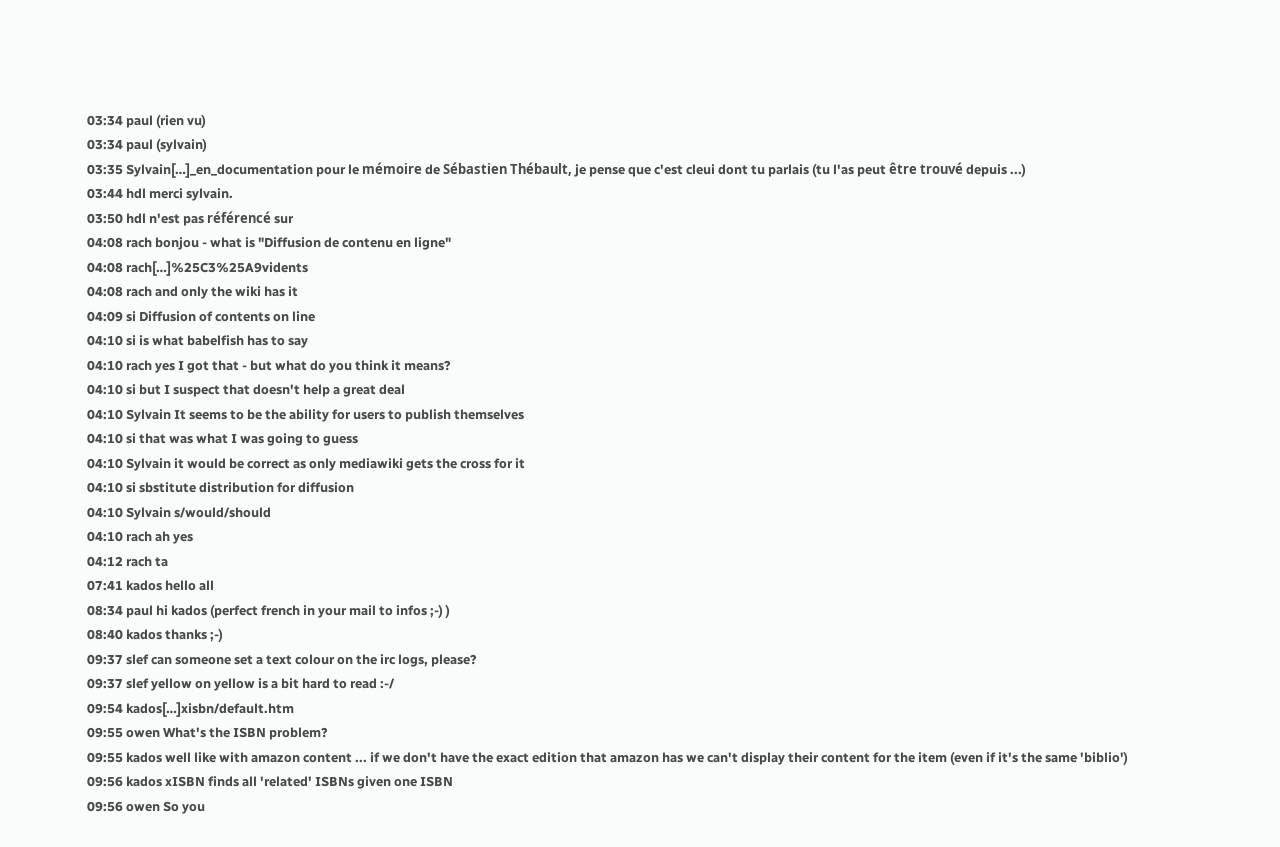03:34 paul (rien vu)
03:34 paul (sylvain)
03:35 Sylvain[…]_en_documentation pour le mémoire de Sébastien Thébault, je pense que c'est cleui dont tu parlais (tu l'as peut être trouvé depuis ...)
03:44 hdl merci sylvain.
03:50 hdl n'est pas référencé sur
04:08 rach bonjou - what is "Diffusion de contenu en ligne"
04:08 rach[…]%25C3%25A9vidents
04:08 rach and only the wiki has it
04:09 si Diffusion of contents on line
04:10 si is what babelfish has to say
04:10 rach yes I got that - but what do you think it means?
04:10 si but I suspect that doesn't help a great deal
04:10 Sylvain It seems to be the ability for users to publish themselves
04:10 si that was what I was going to guess
04:10 Sylvain it would be correct as only mediawiki gets the cross for it
04:10 si sbstitute distribution for diffusion
04:10 Sylvain s/would/should
04:10 rach ah yes
04:12 rach ta
07:41 kados hello all
08:34 paul hi kados (perfect french in your mail to infos ;-) )
08:40 kados thanks ;-)
09:37 slef can someone set a text colour on the irc logs, please?
09:37 slef yellow on yellow is a bit hard to read :-/
09:54 kados[…]xisbn/default.htm
09:55 owen What's the ISBN problem?
09:55 kados well like with amazon content ... if we don't have the exact edition that amazon has we can't display their content for the item (even if it's the same 'biblio')
09:56 kados xISBN finds all 'related' ISBNs given one ISBN
09:56 owen So you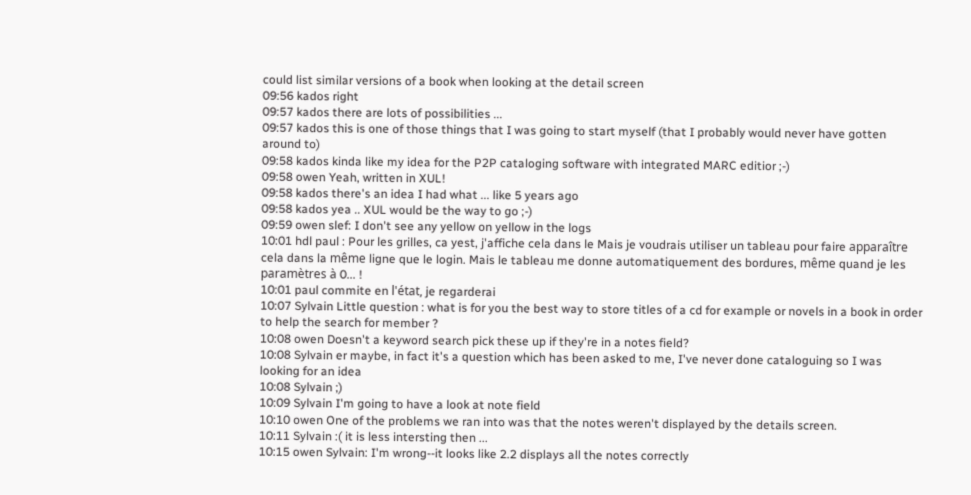could list similar versions of a book when looking at the detail screen
09:56 kados right
09:57 kados there are lots of possibilities ...
09:57 kados this is one of those things that I was going to start myself (that I probably would never have gotten around to)
09:58 kados kinda like my idea for the P2P cataloging software with integrated MARC editior ;-)
09:58 owen Yeah, written in XUL!
09:58 kados there's an idea I had what ... like 5 years ago
09:58 kados yea .. XUL would be the way to go ;-)
09:59 owen slef: I don't see any yellow on yellow in the logs
10:01 hdl paul : Pour les grilles, ca yest, j'affiche cela dans le Mais je voudrais utiliser un tableau pour faire apparaître cela dans la même ligne que le login. Mais le tableau me donne automatiquement des bordures, même quand je les paramètres à 0... !
10:01 paul commite en l'état, je regarderai
10:07 Sylvain Little question : what is for you the best way to store titles of a cd for example or novels in a book in order to help the search for member ?
10:08 owen Doesn't a keyword search pick these up if they're in a notes field?
10:08 Sylvain er maybe, in fact it's a question which has been asked to me, I've never done cataloguing so I was looking for an idea
10:08 Sylvain ;)
10:09 Sylvain I'm going to have a look at note field
10:10 owen One of the problems we ran into was that the notes weren't displayed by the details screen.
10:11 Sylvain :( it is less intersting then ...
10:15 owen Sylvain: I'm wrong--it looks like 2.2 displays all the notes correctly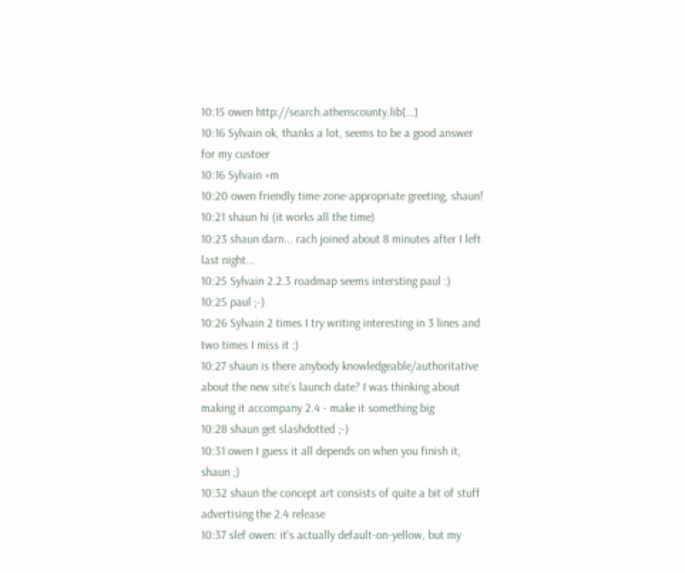10:15 owen http://search.athenscounty.lib[…]
10:16 Sylvain ok, thanks a lot, seems to be a good answer for my custoer
10:16 Sylvain +m
10:20 owen friendly time-zone-appropriate greeting, shaun!
10:21 shaun hi (it works all the time)
10:23 shaun darn... rach joined about 8 minutes after I left last night...
10:25 Sylvain 2.2.3 roadmap seems intersting paul :)
10:25 paul ;-)
10:26 Sylvain 2 times I try writing interesting in 3 lines and two times I miss it :)
10:27 shaun is there anybody knowledgeable/authoritative about the new site's launch date? I was thinking about making it accompany 2.4 - make it something big
10:28 shaun get slashdotted ;-)
10:31 owen I guess it all depends on when you finish it, shaun ;)
10:32 shaun the concept art consists of quite a bit of stuff advertising the 2.4 release
10:37 slef owen: it's actually default-on-yellow, but my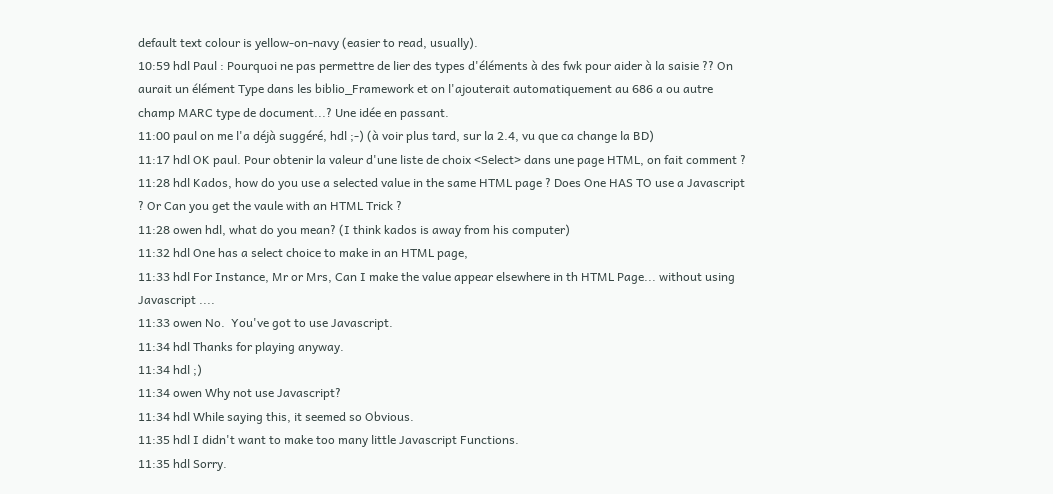default text colour is yellow-on-navy (easier to read, usually).
10:59 hdl Paul : Pourquoi ne pas permettre de lier des types d'éléments à des fwk pour aider à la saisie ?? On aurait un élément Type dans les biblio_Framework et on l'ajouterait automatiquement au 686 a ou autre champ MARC type de document...? Une idée en passant.
11:00 paul on me l'a déjà suggéré, hdl ;-) (à voir plus tard, sur la 2.4, vu que ca change la BD)
11:17 hdl OK paul. Pour obtenir la valeur d'une liste de choix <Select> dans une page HTML, on fait comment ?
11:28 hdl Kados, how do you use a selected value in the same HTML page ? Does One HAS TO use a Javascript ? Or Can you get the vaule with an HTML Trick ?
11:28 owen hdl, what do you mean? (I think kados is away from his computer)
11:32 hdl One has a select choice to make in an HTML page,
11:33 hdl For Instance, Mr or Mrs, Can I make the value appear elsewhere in th HTML Page... without using Javascript ....
11:33 owen No.  You've got to use Javascript.
11:34 hdl Thanks for playing anyway.
11:34 hdl ;)
11:34 owen Why not use Javascript?
11:34 hdl While saying this, it seemed so Obvious.
11:35 hdl I didn't want to make too many little Javascript Functions.
11:35 hdl Sorry.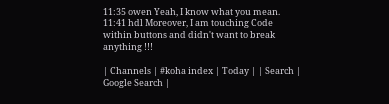11:35 owen Yeah, I know what you mean.
11:41 hdl Moreover, I am touching Code within buttons and didn't want to break anything !!!

| Channels | #koha index | Today | | Search | Google Search |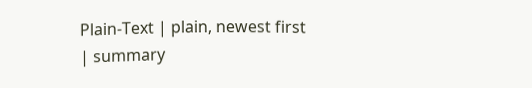Plain-Text | plain, newest first | summary